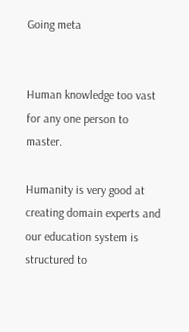Going meta


Human knowledge too vast for any one person to master.

Humanity is very good at creating domain experts and our education system is structured to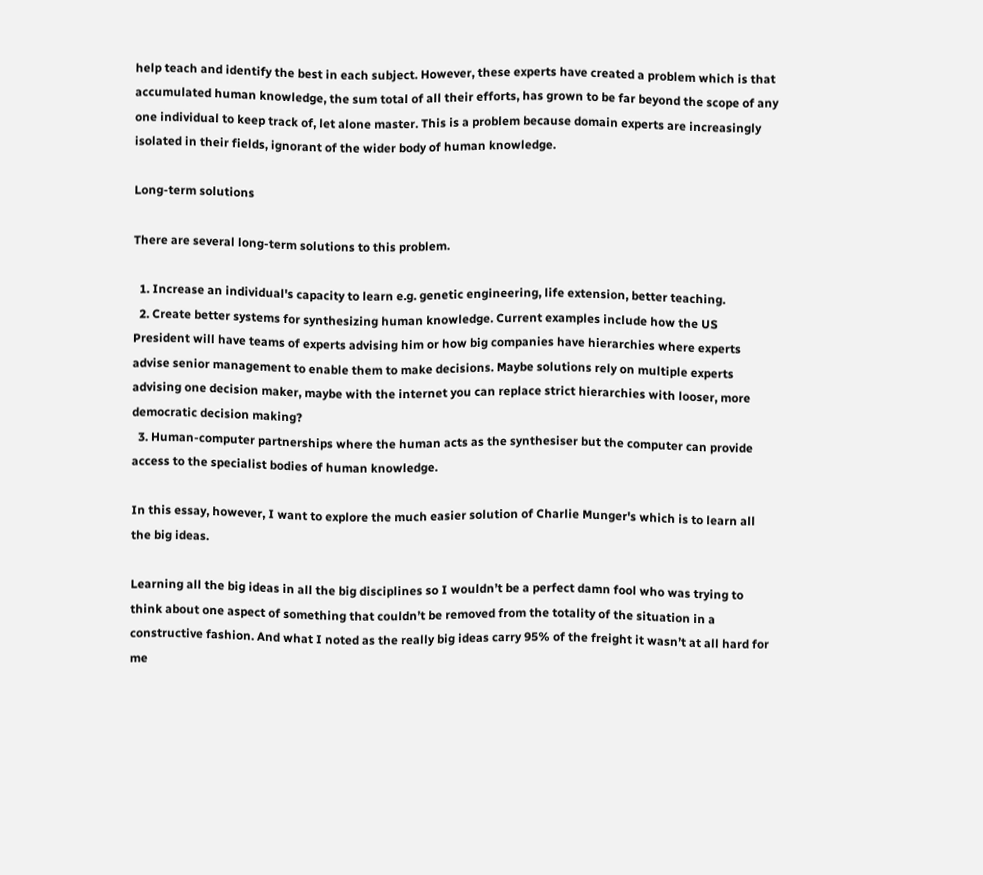help teach and identify the best in each subject. However, these experts have created a problem which is that accumulated human knowledge, the sum total of all their efforts, has grown to be far beyond the scope of any one individual to keep track of, let alone master. This is a problem because domain experts are increasingly isolated in their fields, ignorant of the wider body of human knowledge.

Long-term solutions

There are several long-term solutions to this problem.

  1. Increase an individual's capacity to learn e.g. genetic engineering, life extension, better teaching.
  2. Create better systems for synthesizing human knowledge. Current examples include how the US President will have teams of experts advising him or how big companies have hierarchies where experts advise senior management to enable them to make decisions. Maybe solutions rely on multiple experts advising one decision maker, maybe with the internet you can replace strict hierarchies with looser, more democratic decision making?
  3. Human-computer partnerships where the human acts as the synthesiser but the computer can provide access to the specialist bodies of human knowledge.

In this essay, however, I want to explore the much easier solution of Charlie Munger's which is to learn all the big ideas.

Learning all the big ideas in all the big disciplines so I wouldn’t be a perfect damn fool who was trying to think about one aspect of something that couldn’t be removed from the totality of the situation in a constructive fashion. And what I noted as the really big ideas carry 95% of the freight it wasn’t at all hard for me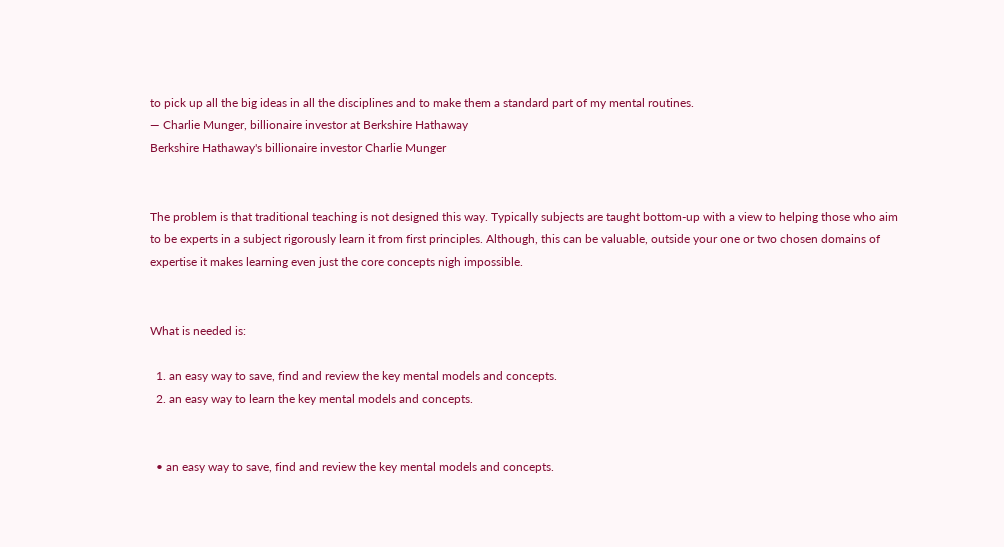to pick up all the big ideas in all the disciplines and to make them a standard part of my mental routines.
— Charlie Munger, billionaire investor at Berkshire Hathaway
Berkshire Hathaway's billionaire investor Charlie Munger


The problem is that traditional teaching is not designed this way. Typically subjects are taught bottom-up with a view to helping those who aim to be experts in a subject rigorously learn it from first principles. Although, this can be valuable, outside your one or two chosen domains of expertise it makes learning even just the core concepts nigh impossible.


What is needed is:

  1. an easy way to save, find and review the key mental models and concepts.
  2. an easy way to learn the key mental models and concepts.


  • an easy way to save, find and review the key mental models and concepts.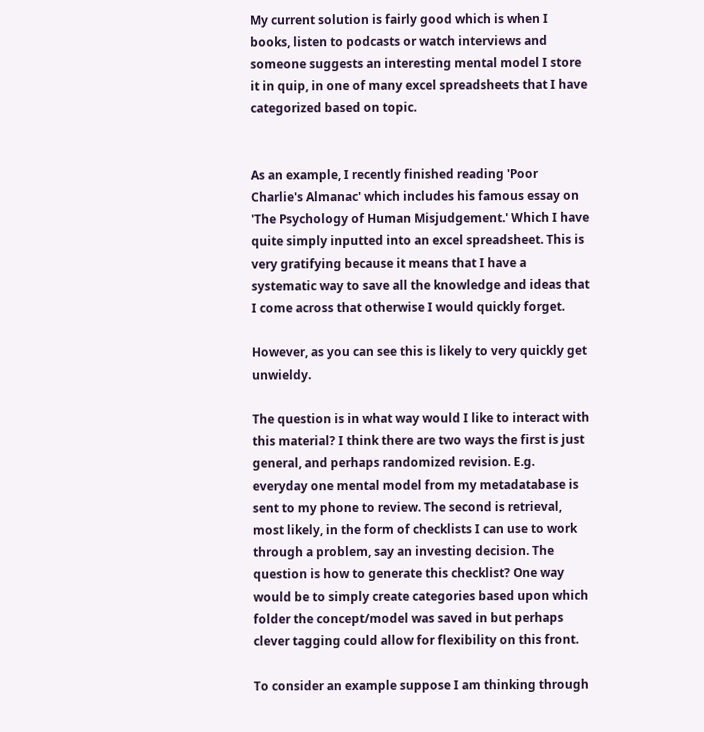My current solution is fairly good which is when I books, listen to podcasts or watch interviews and someone suggests an interesting mental model I store it in quip, in one of many excel spreadsheets that I have categorized based on topic.


As an example, I recently finished reading 'Poor Charlie's Almanac' which includes his famous essay on 'The Psychology of Human Misjudgement.' Which I have quite simply inputted into an excel spreadsheet. This is very gratifying because it means that I have a systematic way to save all the knowledge and ideas that I come across that otherwise I would quickly forget.

However, as you can see this is likely to very quickly get unwieldy.

The question is in what way would I like to interact with this material? I think there are two ways the first is just general, and perhaps randomized revision. E.g. everyday one mental model from my metadatabase is sent to my phone to review. The second is retrieval, most likely, in the form of checklists I can use to work through a problem, say an investing decision. The question is how to generate this checklist? One way would be to simply create categories based upon which folder the concept/model was saved in but perhaps clever tagging could allow for flexibility on this front.

To consider an example suppose I am thinking through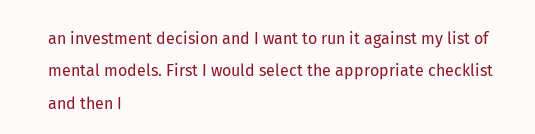an investment decision and I want to run it against my list of mental models. First I would select the appropriate checklist and then I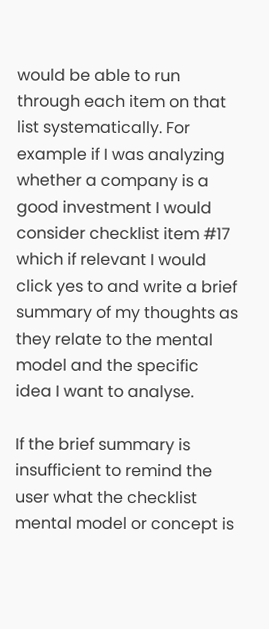would be able to run through each item on that list systematically. For example if I was analyzing whether a company is a good investment I would consider checklist item #17 which if relevant I would click yes to and write a brief summary of my thoughts as they relate to the mental model and the specific idea I want to analyse.

If the brief summary is insufficient to remind the user what the checklist mental model or concept is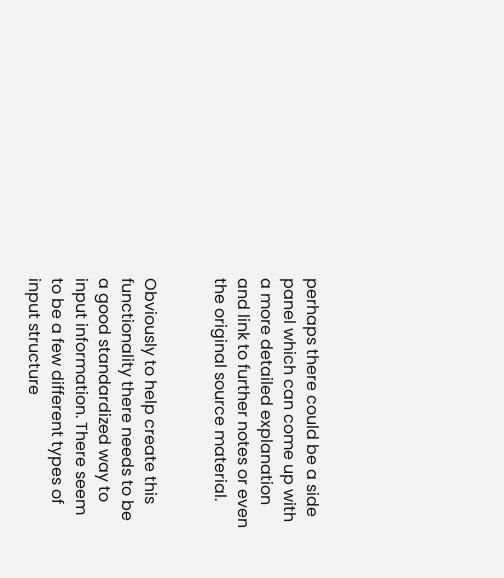perhaps there could be a side panel which can come up with a more detailed explanation and link to further notes or even the original source material.


Obviously to help create this functionality there needs to be a good standardized way to input information. There seem to be a few different types of input structure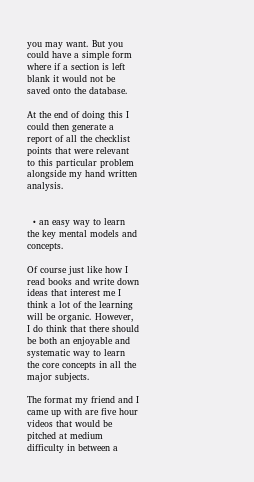you may want. But you could have a simple form where if a section is left blank it would not be saved onto the database.

At the end of doing this I could then generate a report of all the checklist points that were relevant to this particular problem alongside my hand written analysis.


  • an easy way to learn the key mental models and concepts.

Of course just like how I read books and write down ideas that interest me I think a lot of the learning will be organic. However, I do think that there should be both an enjoyable and systematic way to learn the core concepts in all the major subjects.

The format my friend and I came up with are five hour videos that would be pitched at medium difficulty in between a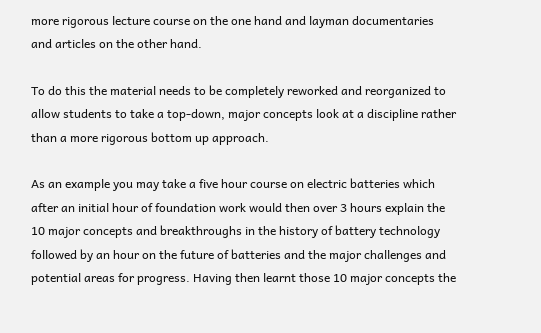more rigorous lecture course on the one hand and layman documentaries and articles on the other hand.

To do this the material needs to be completely reworked and reorganized to allow students to take a top-down, major concepts look at a discipline rather than a more rigorous bottom up approach.

As an example you may take a five hour course on electric batteries which after an initial hour of foundation work would then over 3 hours explain the 10 major concepts and breakthroughs in the history of battery technology followed by an hour on the future of batteries and the major challenges and potential areas for progress. Having then learnt those 10 major concepts the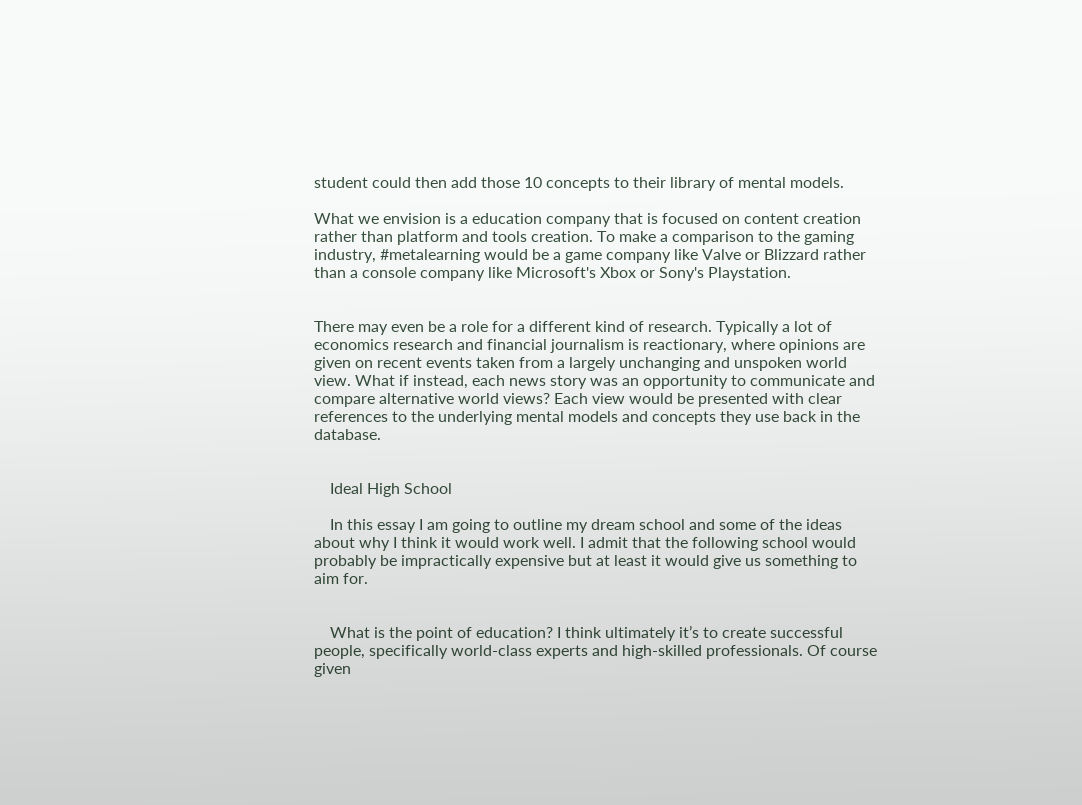student could then add those 10 concepts to their library of mental models.

What we envision is a education company that is focused on content creation rather than platform and tools creation. To make a comparison to the gaming industry, #metalearning would be a game company like Valve or Blizzard rather than a console company like Microsoft's Xbox or Sony's Playstation.


There may even be a role for a different kind of research. Typically a lot of economics research and financial journalism is reactionary, where opinions are given on recent events taken from a largely unchanging and unspoken world view. What if instead, each news story was an opportunity to communicate and compare alternative world views? Each view would be presented with clear references to the underlying mental models and concepts they use back in the database.


    Ideal High School

    In this essay I am going to outline my dream school and some of the ideas about why I think it would work well. I admit that the following school would probably be impractically expensive but at least it would give us something to aim for.


    What is the point of education? I think ultimately it’s to create successful people, specifically world-class experts and high-skilled professionals. Of course given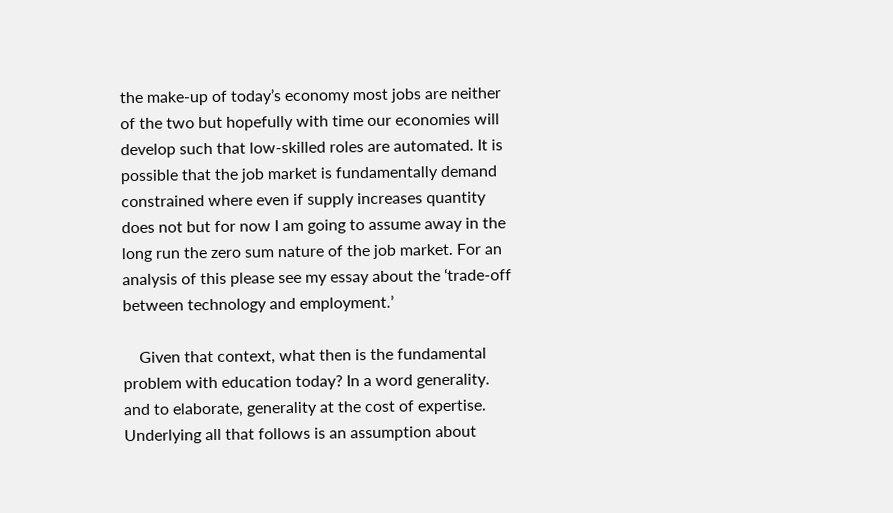the make-up of today’s economy most jobs are neither of the two but hopefully with time our economies will develop such that low-skilled roles are automated. It is possible that the job market is fundamentally demand constrained where even if supply increases quantity does not but for now I am going to assume away in the long run the zero sum nature of the job market. For an analysis of this please see my essay about the ‘trade-off between technology and employment.’

    Given that context, what then is the fundamental problem with education today? In a word generality. and to elaborate, generality at the cost of expertise. Underlying all that follows is an assumption about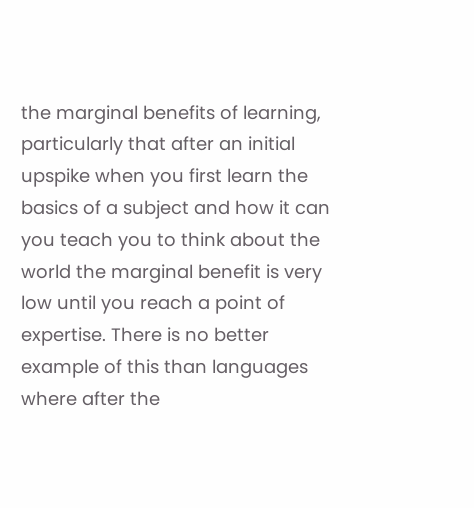the marginal benefits of learning, particularly that after an initial upspike when you first learn the basics of a subject and how it can you teach you to think about the world the marginal benefit is very low until you reach a point of expertise. There is no better example of this than languages where after the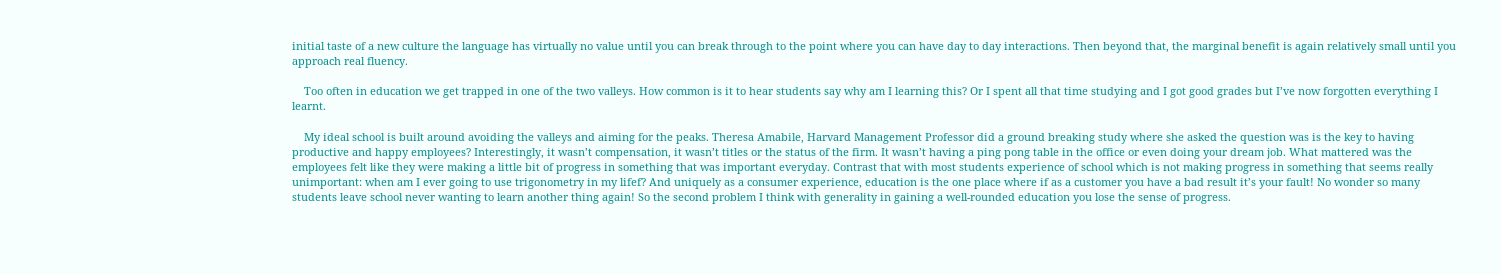initial taste of a new culture the language has virtually no value until you can break through to the point where you can have day to day interactions. Then beyond that, the marginal benefit is again relatively small until you approach real fluency.

    Too often in education we get trapped in one of the two valleys. How common is it to hear students say why am I learning this? Or I spent all that time studying and I got good grades but I’ve now forgotten everything I learnt.

    My ideal school is built around avoiding the valleys and aiming for the peaks. Theresa Amabile, Harvard Management Professor did a ground breaking study where she asked the question was is the key to having productive and happy employees? Interestingly, it wasn’t compensation, it wasn’t titles or the status of the firm. It wasn’t having a ping pong table in the office or even doing your dream job. What mattered was the employees felt like they were making a little bit of progress in something that was important everyday. Contrast that with most students experience of school which is not making progress in something that seems really unimportant: when am I ever going to use trigonometry in my lifef? And uniquely as a consumer experience, education is the one place where if as a customer you have a bad result it’s your fault! No wonder so many students leave school never wanting to learn another thing again! So the second problem I think with generality in gaining a well-rounded education you lose the sense of progress.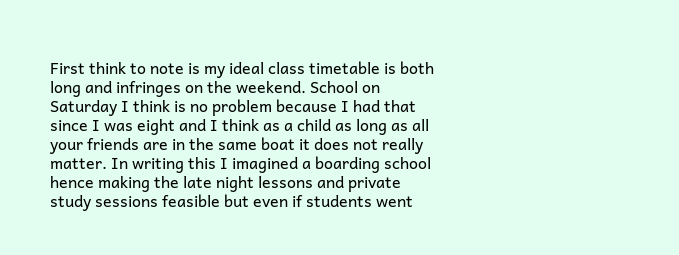First think to note is my ideal class timetable is both long and infringes on the weekend. School on Saturday I think is no problem because I had that since I was eight and I think as a child as long as all your friends are in the same boat it does not really matter. In writing this I imagined a boarding school hence making the late night lessons and private study sessions feasible but even if students went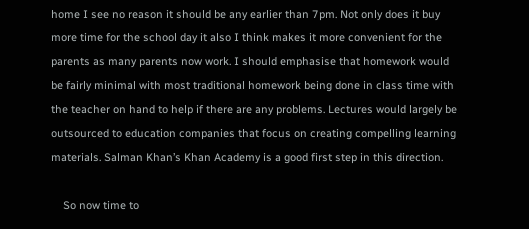home I see no reason it should be any earlier than 7pm. Not only does it buy more time for the school day it also I think makes it more convenient for the parents as many parents now work. I should emphasise that homework would be fairly minimal with most traditional homework being done in class time with the teacher on hand to help if there are any problems. Lectures would largely be outsourced to education companies that focus on creating compelling learning materials. Salman Khan’s Khan Academy is a good first step in this direction.

    So now time to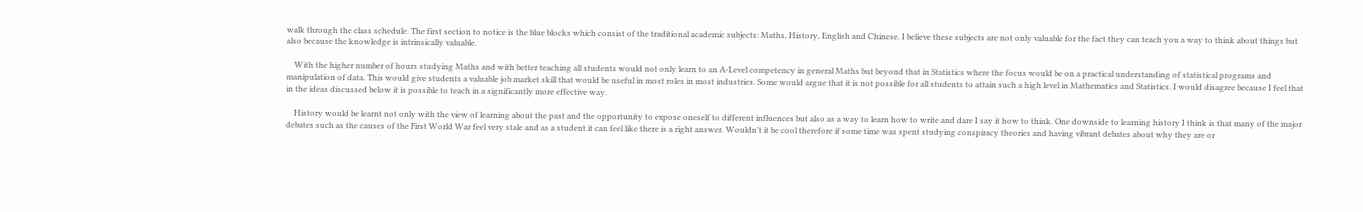walk through the class schedule. The first section to notice is the blue blocks which consist of the traditional academic subjects: Maths, History, English and Chinese. I believe these subjects are not only valuable for the fact they can teach you a way to think about things but also because the knowledge is intrinsically valuable.

    With the higher number of hours studying Maths and with better teaching all students would not only learn to an A-Level competency in general Maths but beyond that in Statistics where the focus would be on a practical understanding of statistical programs and manipulation of data. This would give students a valuable job market skill that would be useful in most roles in most industries. Some would argue that it is not possible for all students to attain such a high level in Mathematics and Statistics. I would disagree because I feel that in the ideas discussed below it is possible to teach in a significantly more effective way.

    History would be learnt not only with the view of learning about the past and the opportunity to expose oneself to different influences but also as a way to learn how to write and dare I say it how to think. One downside to learning history I think is that many of the major debates such as the causes of the First World War feel very stale and as a student it can feel like there is a right answer. Wouldn’t it be cool therefore if some time was spent studying conspiracy theories and having vibrant debates about why they are or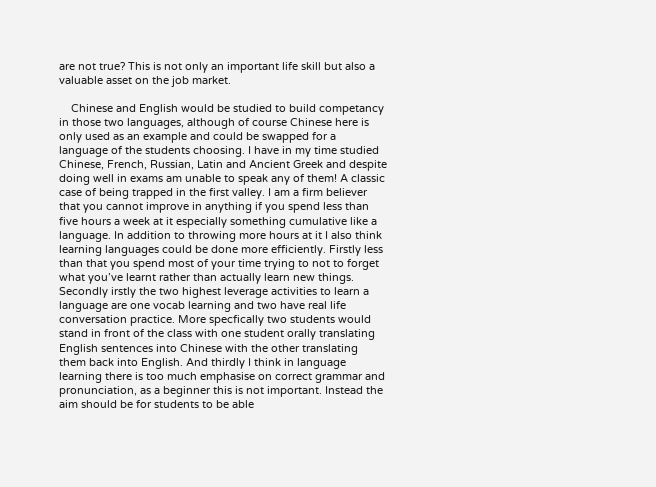are not true? This is not only an important life skill but also a valuable asset on the job market.

    Chinese and English would be studied to build competancy in those two languages, although of course Chinese here is only used as an example and could be swapped for a language of the students choosing. I have in my time studied Chinese, French, Russian, Latin and Ancient Greek and despite doing well in exams am unable to speak any of them! A classic case of being trapped in the first valley. I am a firm believer that you cannot improve in anything if you spend less than five hours a week at it especially something cumulative like a language. In addition to throwing more hours at it I also think learning languages could be done more efficiently. Firstly less than that you spend most of your time trying to not to forget what you’ve learnt rather than actually learn new things. Secondly irstly the two highest leverage activities to learn a language are one vocab learning and two have real life conversation practice. More specfically two students would stand in front of the class with one student orally translating English sentences into Chinese with the other translating them back into English. And thirdly I think in language learning there is too much emphasise on correct grammar and pronunciation, as a beginner this is not important. Instead the aim should be for students to be able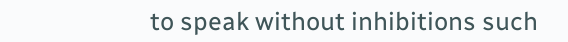to speak without inhibitions such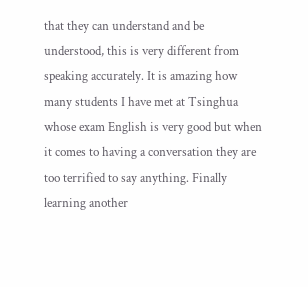that they can understand and be understood, this is very different from speaking accurately. It is amazing how many students I have met at Tsinghua whose exam English is very good but when it comes to having a conversation they are too terrified to say anything. Finally learning another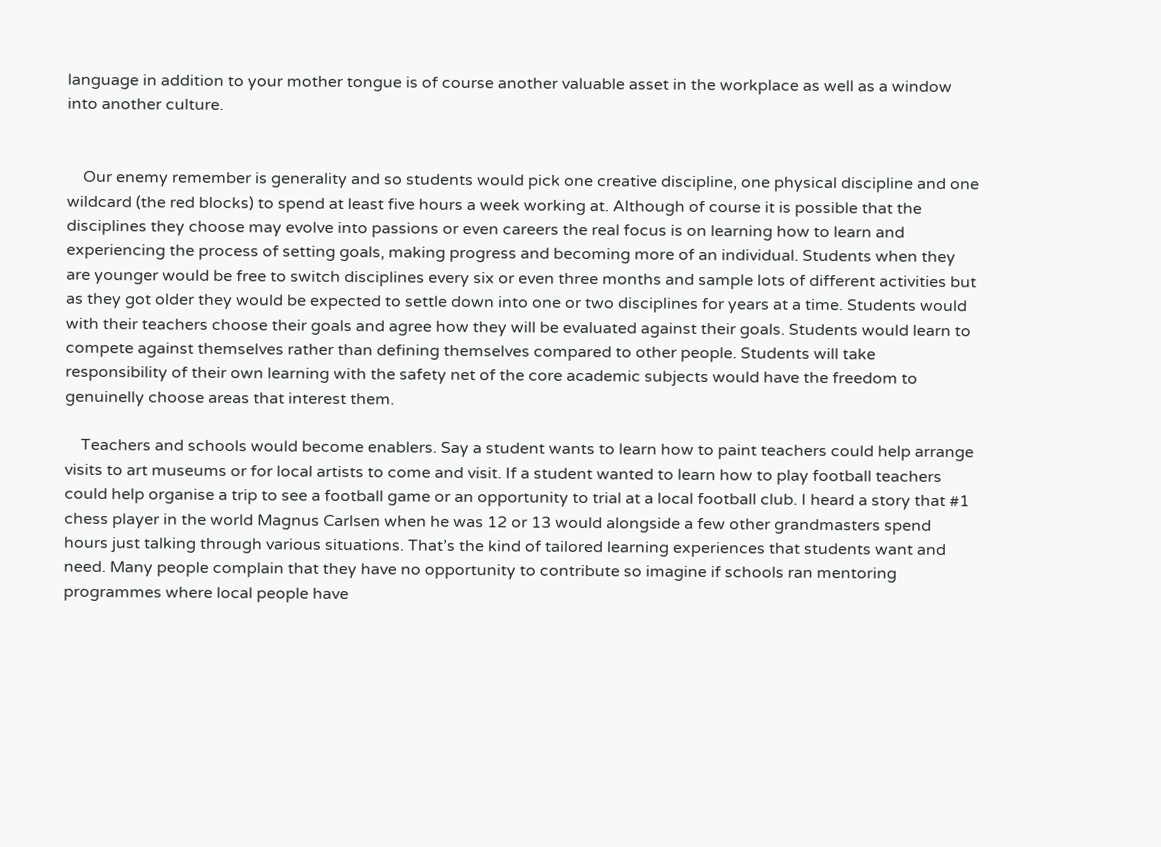language in addition to your mother tongue is of course another valuable asset in the workplace as well as a window into another culture.


    Our enemy remember is generality and so students would pick one creative discipline, one physical discipline and one wildcard (the red blocks) to spend at least five hours a week working at. Although of course it is possible that the disciplines they choose may evolve into passions or even careers the real focus is on learning how to learn and experiencing the process of setting goals, making progress and becoming more of an individual. Students when they are younger would be free to switch disciplines every six or even three months and sample lots of different activities but as they got older they would be expected to settle down into one or two disciplines for years at a time. Students would with their teachers choose their goals and agree how they will be evaluated against their goals. Students would learn to compete against themselves rather than defining themselves compared to other people. Students will take responsibility of their own learning with the safety net of the core academic subjects would have the freedom to genuinelly choose areas that interest them.

    Teachers and schools would become enablers. Say a student wants to learn how to paint teachers could help arrange visits to art museums or for local artists to come and visit. If a student wanted to learn how to play football teachers could help organise a trip to see a football game or an opportunity to trial at a local football club. I heard a story that #1 chess player in the world Magnus Carlsen when he was 12 or 13 would alongside a few other grandmasters spend hours just talking through various situations. That’s the kind of tailored learning experiences that students want and need. Many people complain that they have no opportunity to contribute so imagine if schools ran mentoring programmes where local people have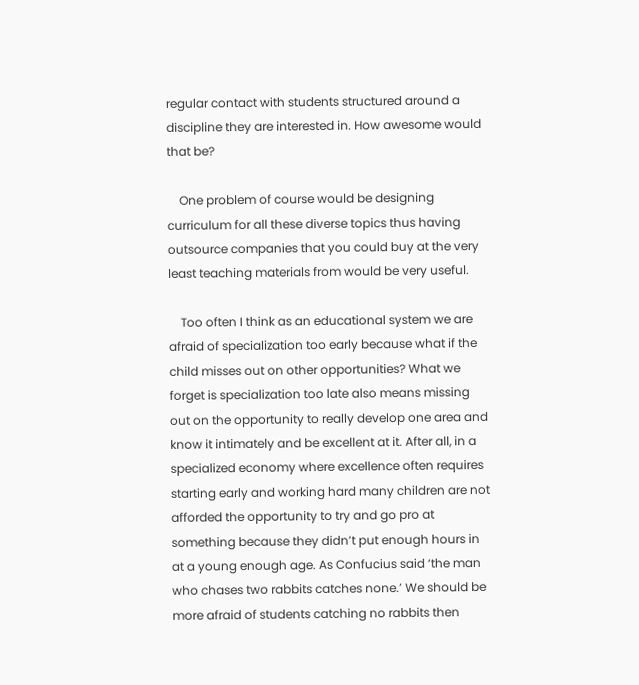regular contact with students structured around a discipline they are interested in. How awesome would that be?

    One problem of course would be designing curriculum for all these diverse topics thus having outsource companies that you could buy at the very least teaching materials from would be very useful.

    Too often I think as an educational system we are afraid of specialization too early because what if the child misses out on other opportunities? What we forget is specialization too late also means missing out on the opportunity to really develop one area and know it intimately and be excellent at it. After all, in a specialized economy where excellence often requires starting early and working hard many children are not afforded the opportunity to try and go pro at something because they didn’t put enough hours in at a young enough age. As Confucius said ‘the man who chases two rabbits catches none.’ We should be more afraid of students catching no rabbits then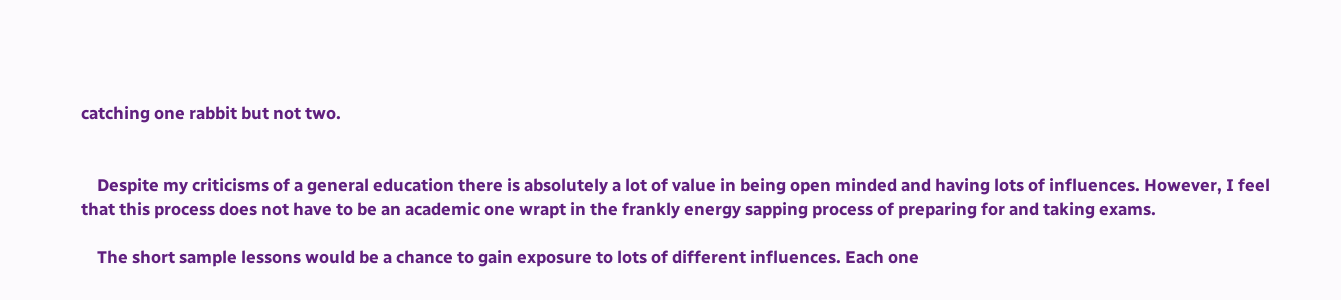catching one rabbit but not two.


    Despite my criticisms of a general education there is absolutely a lot of value in being open minded and having lots of influences. However, I feel that this process does not have to be an academic one wrapt in the frankly energy sapping process of preparing for and taking exams.

    The short sample lessons would be a chance to gain exposure to lots of different influences. Each one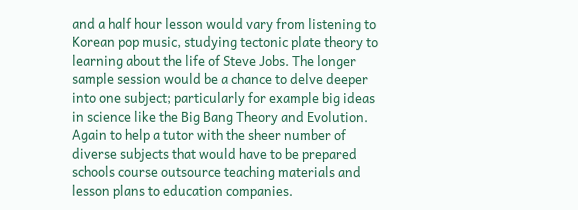and a half hour lesson would vary from listening to Korean pop music, studying tectonic plate theory to learning about the life of Steve Jobs. The longer sample session would be a chance to delve deeper into one subject; particularly for example big ideas in science like the Big Bang Theory and Evolution. Again to help a tutor with the sheer number of diverse subjects that would have to be prepared schools course outsource teaching materials and lesson plans to education companies.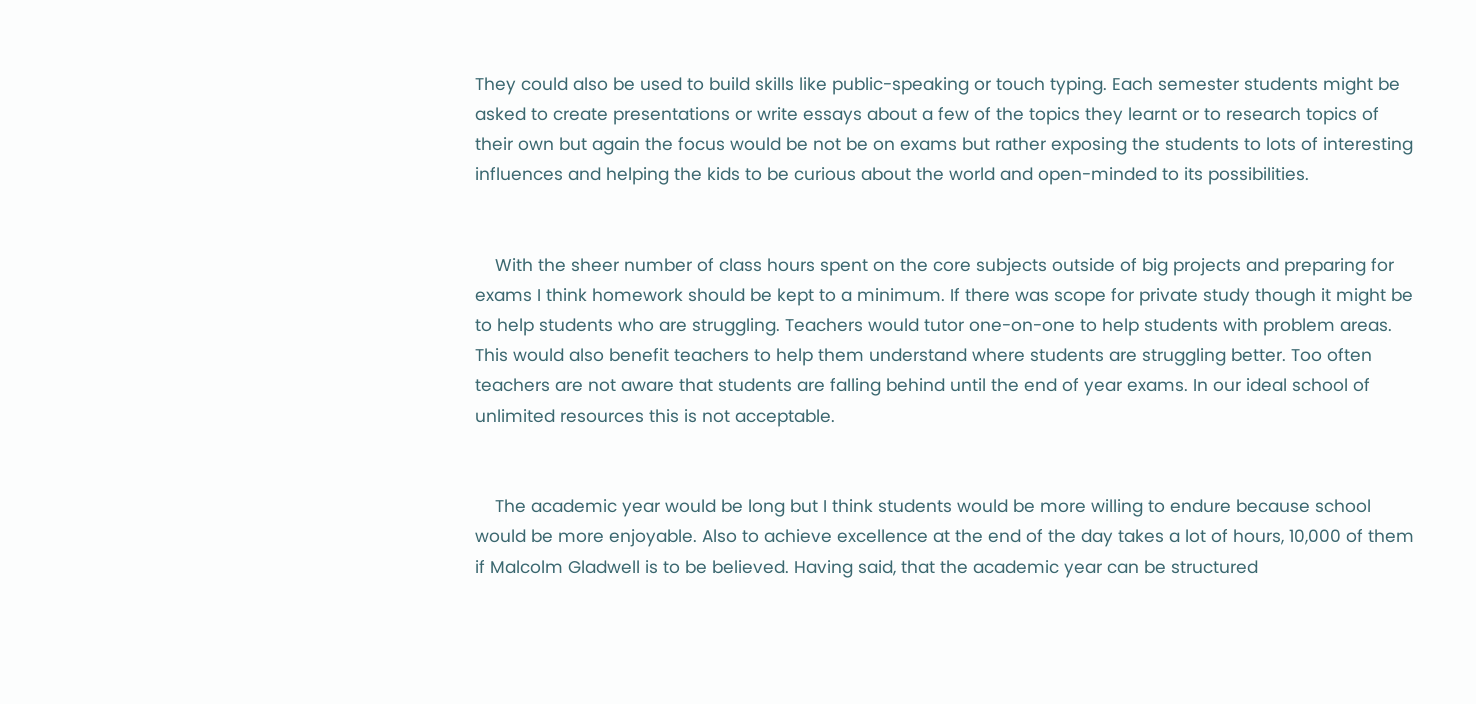They could also be used to build skills like public-speaking or touch typing. Each semester students might be asked to create presentations or write essays about a few of the topics they learnt or to research topics of their own but again the focus would be not be on exams but rather exposing the students to lots of interesting influences and helping the kids to be curious about the world and open-minded to its possibilities.


    With the sheer number of class hours spent on the core subjects outside of big projects and preparing for exams I think homework should be kept to a minimum. If there was scope for private study though it might be to help students who are struggling. Teachers would tutor one-on-one to help students with problem areas. This would also benefit teachers to help them understand where students are struggling better. Too often teachers are not aware that students are falling behind until the end of year exams. In our ideal school of unlimited resources this is not acceptable.


    The academic year would be long but I think students would be more willing to endure because school would be more enjoyable. Also to achieve excellence at the end of the day takes a lot of hours, 10,000 of them if Malcolm Gladwell is to be believed. Having said, that the academic year can be structured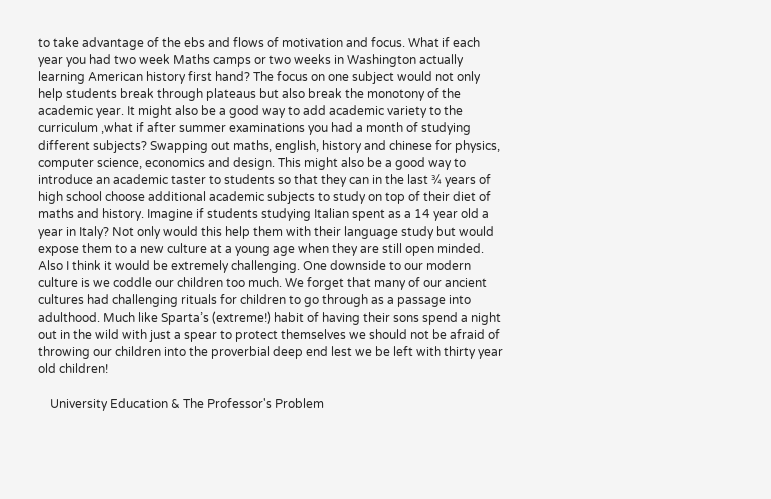to take advantage of the ebs and flows of motivation and focus. What if each year you had two week Maths camps or two weeks in Washington actually learning American history first hand? The focus on one subject would not only help students break through plateaus but also break the monotony of the academic year. It might also be a good way to add academic variety to the curriculum ,what if after summer examinations you had a month of studying different subjects? Swapping out maths, english, history and chinese for physics, computer science, economics and design. This might also be a good way to introduce an academic taster to students so that they can in the last ¾ years of high school choose additional academic subjects to study on top of their diet of maths and history. Imagine if students studying Italian spent as a 14 year old a year in Italy? Not only would this help them with their language study but would expose them to a new culture at a young age when they are still open minded. Also I think it would be extremely challenging. One downside to our modern culture is we coddle our children too much. We forget that many of our ancient cultures had challenging rituals for children to go through as a passage into adulthood. Much like Sparta’s (extreme!) habit of having their sons spend a night out in the wild with just a spear to protect themselves we should not be afraid of throwing our children into the proverbial deep end lest we be left with thirty year old children!

    University Education & The Professor's Problem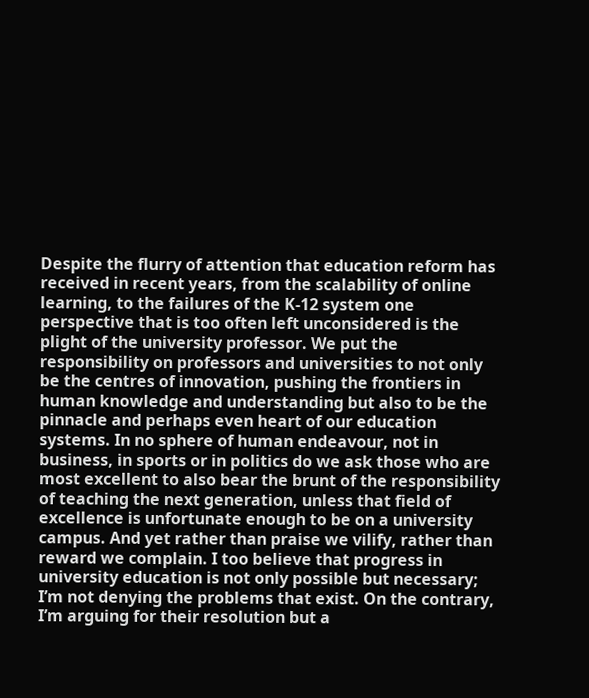Despite the flurry of attention that education reform has received in recent years, from the scalability of online learning, to the failures of the K-12 system one perspective that is too often left unconsidered is the plight of the university professor. We put the responsibility on professors and universities to not only be the centres of innovation, pushing the frontiers in human knowledge and understanding but also to be the pinnacle and perhaps even heart of our education systems. In no sphere of human endeavour, not in business, in sports or in politics do we ask those who are most excellent to also bear the brunt of the responsibility of teaching the next generation, unless that field of excellence is unfortunate enough to be on a university campus. And yet rather than praise we vilify, rather than reward we complain. I too believe that progress in university education is not only possible but necessary; I’m not denying the problems that exist. On the contrary, I’m arguing for their resolution but a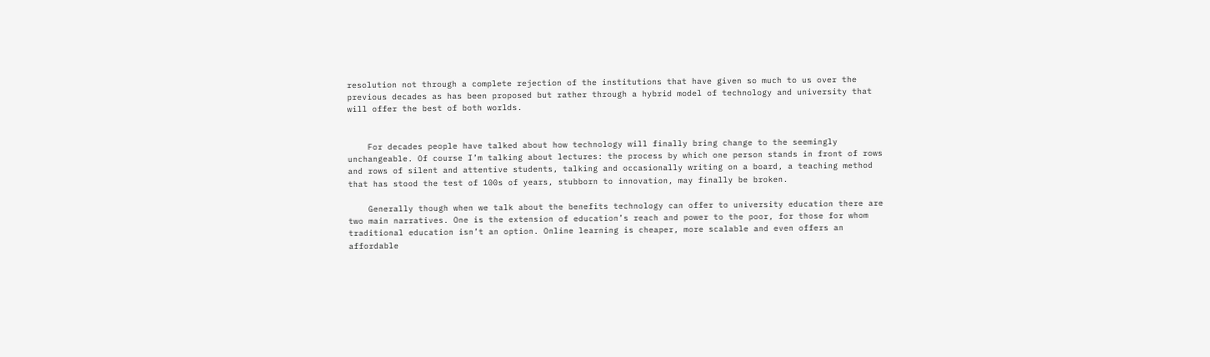resolution not through a complete rejection of the institutions that have given so much to us over the previous decades as has been proposed but rather through a hybrid model of technology and university that will offer the best of both worlds.


    For decades people have talked about how technology will finally bring change to the seemingly unchangeable. Of course I’m talking about lectures: the process by which one person stands in front of rows and rows of silent and attentive students, talking and occasionally writing on a board, a teaching method that has stood the test of 100s of years, stubborn to innovation, may finally be broken.

    Generally though when we talk about the benefits technology can offer to university education there are two main narratives. One is the extension of education’s reach and power to the poor, for those for whom traditional education isn’t an option. Online learning is cheaper, more scalable and even offers an affordable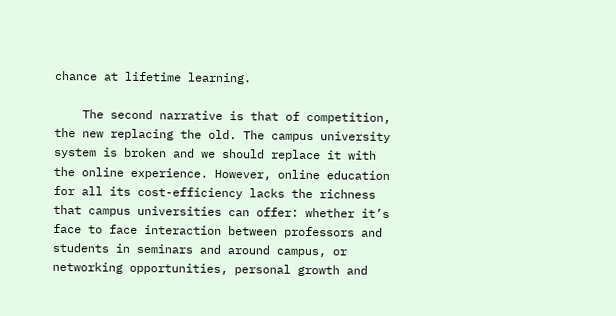chance at lifetime learning.

    The second narrative is that of competition, the new replacing the old. The campus university system is broken and we should replace it with the online experience. However, online education for all its cost-efficiency lacks the richness that campus universities can offer: whether it’s face to face interaction between professors and students in seminars and around campus, or networking opportunities, personal growth and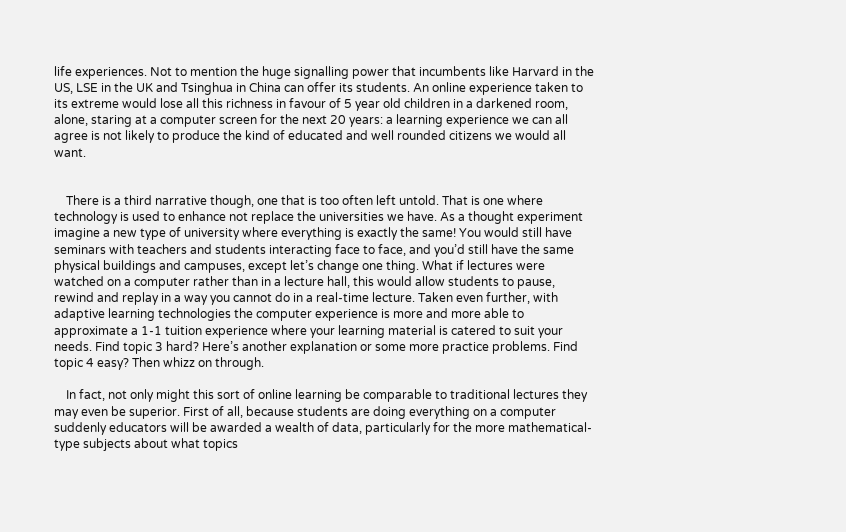life experiences. Not to mention the huge signalling power that incumbents like Harvard in the US, LSE in the UK and Tsinghua in China can offer its students. An online experience taken to its extreme would lose all this richness in favour of 5 year old children in a darkened room, alone, staring at a computer screen for the next 20 years: a learning experience we can all agree is not likely to produce the kind of educated and well rounded citizens we would all want.


    There is a third narrative though, one that is too often left untold. That is one where technology is used to enhance not replace the universities we have. As a thought experiment imagine a new type of university where everything is exactly the same! You would still have seminars with teachers and students interacting face to face, and you’d still have the same physical buildings and campuses, except let’s change one thing. What if lectures were watched on a computer rather than in a lecture hall, this would allow students to pause, rewind and replay in a way you cannot do in a real-time lecture. Taken even further, with adaptive learning technologies the computer experience is more and more able to approximate a 1-1 tuition experience where your learning material is catered to suit your needs. Find topic 3 hard? Here’s another explanation or some more practice problems. Find topic 4 easy? Then whizz on through.

    In fact, not only might this sort of online learning be comparable to traditional lectures they may even be superior. First of all, because students are doing everything on a computer suddenly educators will be awarded a wealth of data, particularly for the more mathematical-type subjects about what topics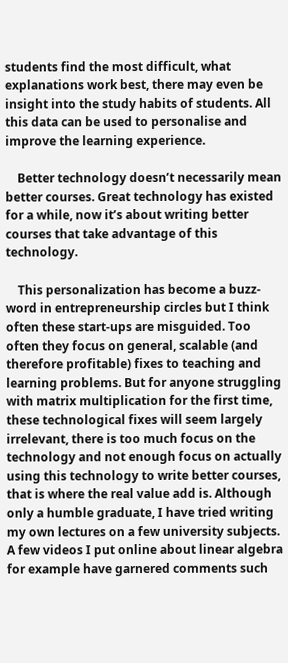students find the most difficult, what explanations work best, there may even be insight into the study habits of students. All this data can be used to personalise and improve the learning experience.

    Better technology doesn’t necessarily mean better courses. Great technology has existed for a while, now it’s about writing better courses that take advantage of this technology.

    This personalization has become a buzz-word in entrepreneurship circles but I think often these start-ups are misguided. Too often they focus on general, scalable (and therefore profitable) fixes to teaching and learning problems. But for anyone struggling with matrix multiplication for the first time, these technological fixes will seem largely irrelevant, there is too much focus on the technology and not enough focus on actually using this technology to write better courses, that is where the real value add is. Although only a humble graduate, I have tried writing my own lectures on a few university subjects. A few videos I put online about linear algebra for example have garnered comments such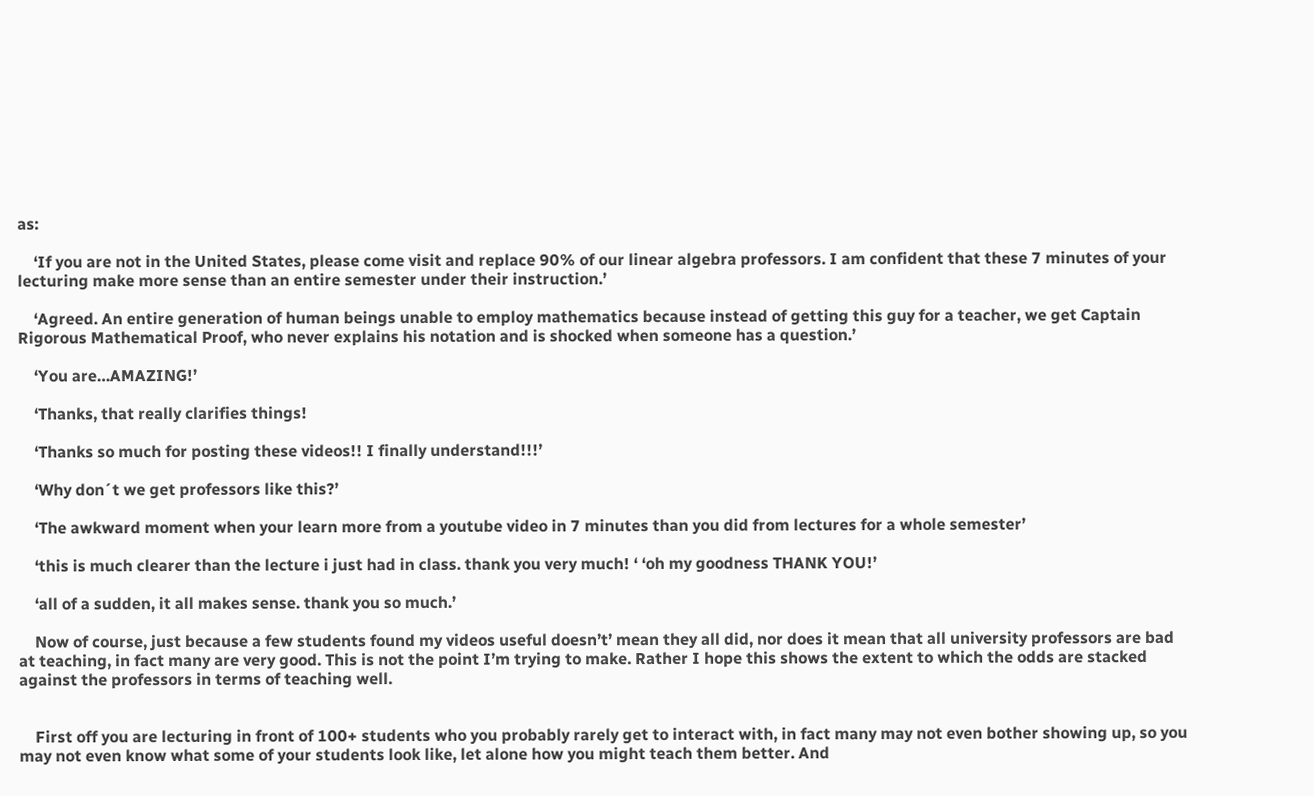as:

    ‘If you are not in the United States, please come visit and replace 90% of our linear algebra professors. I am confident that these 7 minutes of your lecturing make more sense than an entire semester under their instruction.’

    ‘Agreed. An entire generation of human beings unable to employ mathematics because instead of getting this guy for a teacher, we get Captain Rigorous Mathematical Proof, who never explains his notation and is shocked when someone has a question.’

    ‘You are…AMAZING!’

    ‘Thanks, that really clarifies things!

    ‘Thanks so much for posting these videos!! I finally understand!!!’

    ‘Why don´t we get professors like this?’

    ‘The awkward moment when your learn more from a youtube video in 7 minutes than you did from lectures for a whole semester’

    ‘this is much clearer than the lecture i just had in class. thank you very much! ‘ ‘oh my goodness THANK YOU!’

    ‘all of a sudden, it all makes sense. thank you so much.’

    Now of course, just because a few students found my videos useful doesn’t’ mean they all did, nor does it mean that all university professors are bad at teaching, in fact many are very good. This is not the point I’m trying to make. Rather I hope this shows the extent to which the odds are stacked against the professors in terms of teaching well.


    First off you are lecturing in front of 100+ students who you probably rarely get to interact with, in fact many may not even bother showing up, so you may not even know what some of your students look like, let alone how you might teach them better. And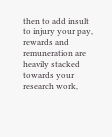then to add insult to injury your pay, rewards and remuneration are heavily stacked towards your research work,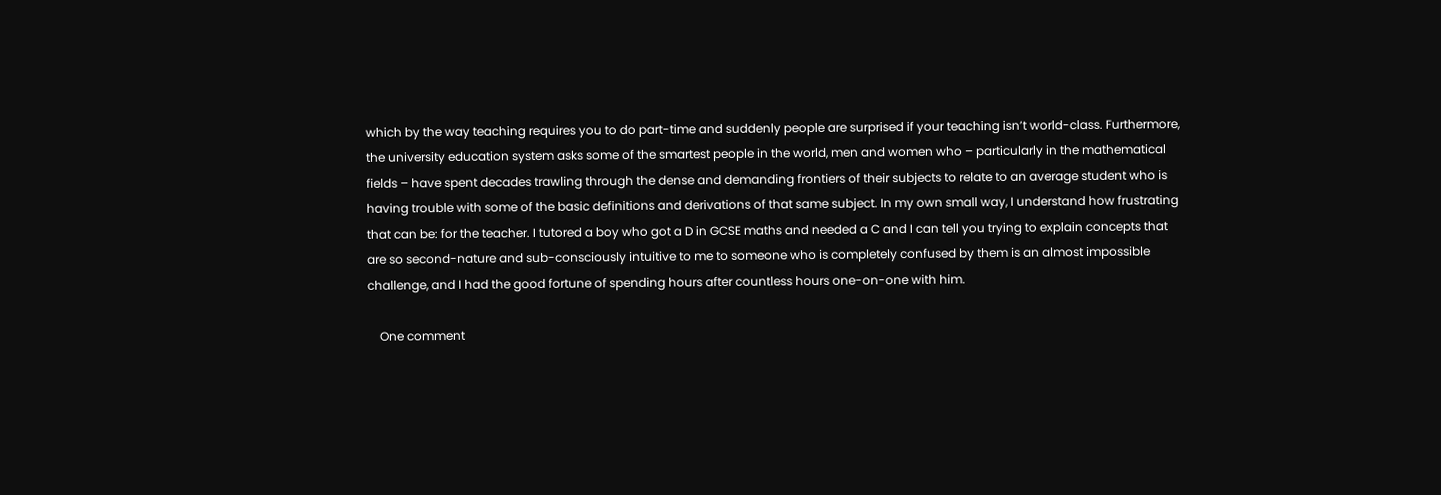which by the way teaching requires you to do part-time and suddenly people are surprised if your teaching isn’t world-class. Furthermore, the university education system asks some of the smartest people in the world, men and women who – particularly in the mathematical fields – have spent decades trawling through the dense and demanding frontiers of their subjects to relate to an average student who is having trouble with some of the basic definitions and derivations of that same subject. In my own small way, I understand how frustrating that can be: for the teacher. I tutored a boy who got a D in GCSE maths and needed a C and I can tell you trying to explain concepts that are so second-nature and sub-consciously intuitive to me to someone who is completely confused by them is an almost impossible challenge, and I had the good fortune of spending hours after countless hours one-on-one with him.

    One comment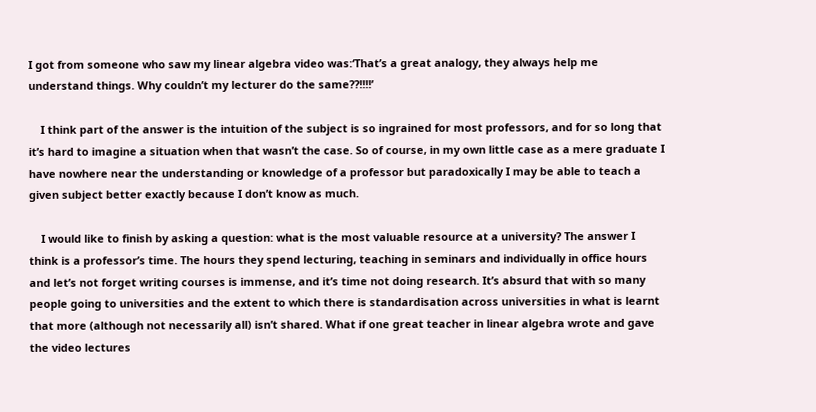I got from someone who saw my linear algebra video was:‘That’s a great analogy, they always help me understand things. Why couldn’t my lecturer do the same??!!!!’

    I think part of the answer is the intuition of the subject is so ingrained for most professors, and for so long that it’s hard to imagine a situation when that wasn’t the case. So of course, in my own little case as a mere graduate I have nowhere near the understanding or knowledge of a professor but paradoxically I may be able to teach a given subject better exactly because I don’t know as much.

    I would like to finish by asking a question: what is the most valuable resource at a university? The answer I think is a professor’s time. The hours they spend lecturing, teaching in seminars and individually in office hours and let’s not forget writing courses is immense, and it’s time not doing research. It’s absurd that with so many people going to universities and the extent to which there is standardisation across universities in what is learnt that more (although not necessarily all) isn’t shared. What if one great teacher in linear algebra wrote and gave the video lectures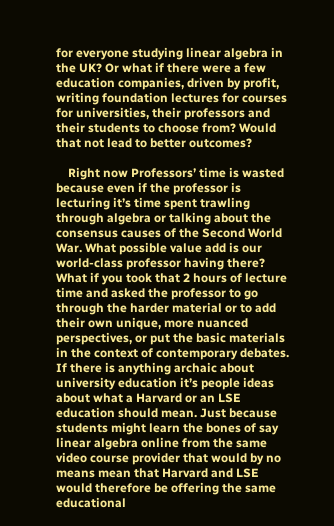for everyone studying linear algebra in the UK? Or what if there were a few education companies, driven by profit, writing foundation lectures for courses for universities, their professors and their students to choose from? Would that not lead to better outcomes?

    Right now Professors’ time is wasted because even if the professor is lecturing it’s time spent trawling through algebra or talking about the consensus causes of the Second World War. What possible value add is our world-class professor having there? What if you took that 2 hours of lecture time and asked the professor to go through the harder material or to add their own unique, more nuanced perspectives, or put the basic materials in the context of contemporary debates. If there is anything archaic about university education it’s people ideas about what a Harvard or an LSE education should mean. Just because students might learn the bones of say linear algebra online from the same video course provider that would by no means mean that Harvard and LSE would therefore be offering the same educational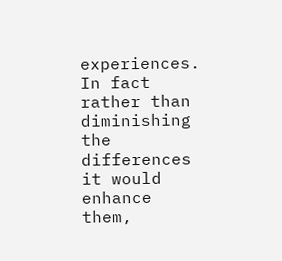experiences. In fact rather than diminishing the differences it would enhance them,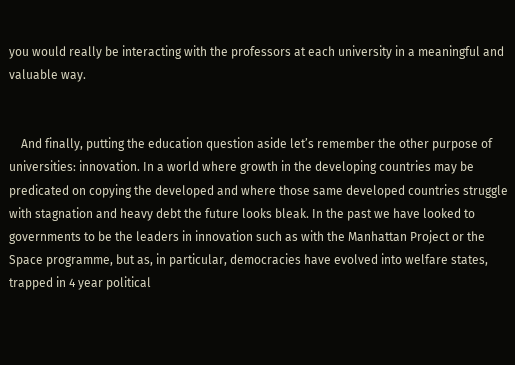you would really be interacting with the professors at each university in a meaningful and valuable way.


    And finally, putting the education question aside let’s remember the other purpose of universities: innovation. In a world where growth in the developing countries may be predicated on copying the developed and where those same developed countries struggle with stagnation and heavy debt the future looks bleak. In the past we have looked to governments to be the leaders in innovation such as with the Manhattan Project or the Space programme, but as, in particular, democracies have evolved into welfare states, trapped in 4 year political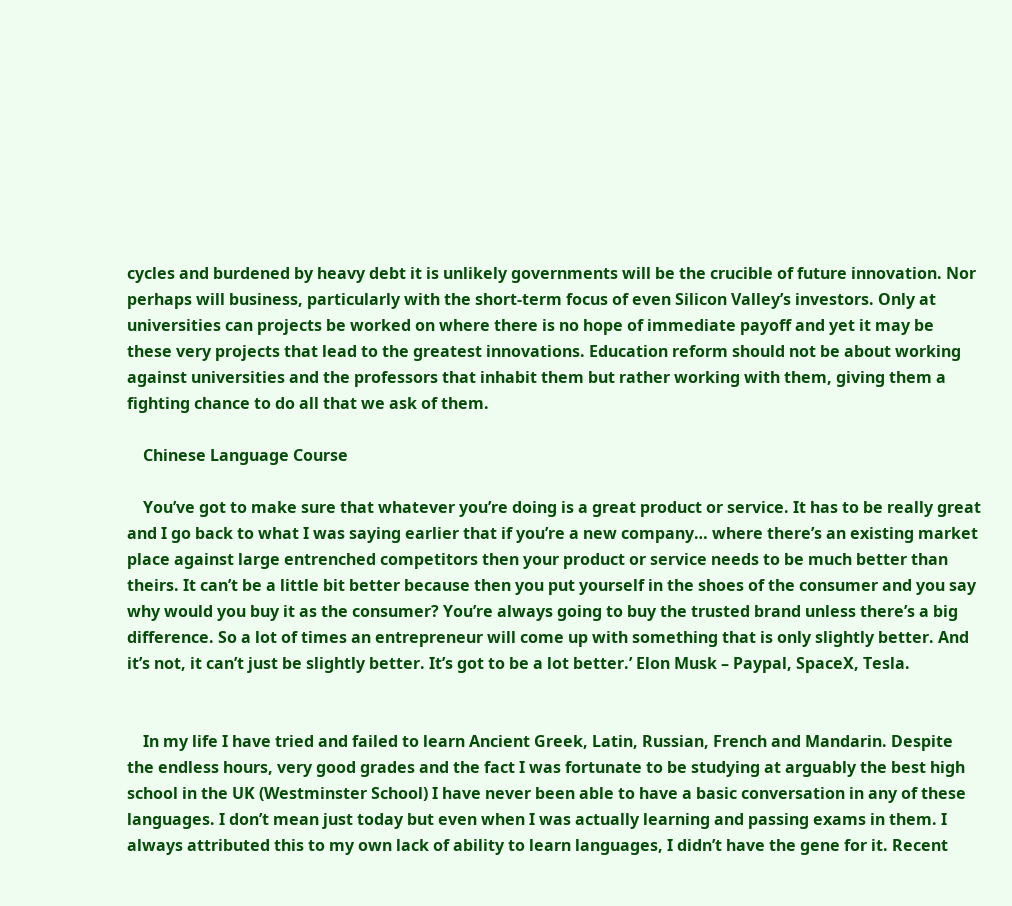cycles and burdened by heavy debt it is unlikely governments will be the crucible of future innovation. Nor perhaps will business, particularly with the short-term focus of even Silicon Valley’s investors. Only at universities can projects be worked on where there is no hope of immediate payoff and yet it may be these very projects that lead to the greatest innovations. Education reform should not be about working against universities and the professors that inhabit them but rather working with them, giving them a fighting chance to do all that we ask of them.

    Chinese Language Course

    You’ve got to make sure that whatever you’re doing is a great product or service. It has to be really great and I go back to what I was saying earlier that if you’re a new company… where there’s an existing market place against large entrenched competitors then your product or service needs to be much better than theirs. It can’t be a little bit better because then you put yourself in the shoes of the consumer and you say why would you buy it as the consumer? You’re always going to buy the trusted brand unless there’s a big difference. So a lot of times an entrepreneur will come up with something that is only slightly better. And it’s not, it can’t just be slightly better. It’s got to be a lot better.’ Elon Musk – Paypal, SpaceX, Tesla.


    In my life I have tried and failed to learn Ancient Greek, Latin, Russian, French and Mandarin. Despite the endless hours, very good grades and the fact I was fortunate to be studying at arguably the best high school in the UK (Westminster School) I have never been able to have a basic conversation in any of these languages. I don’t mean just today but even when I was actually learning and passing exams in them. I always attributed this to my own lack of ability to learn languages, I didn’t have the gene for it. Recent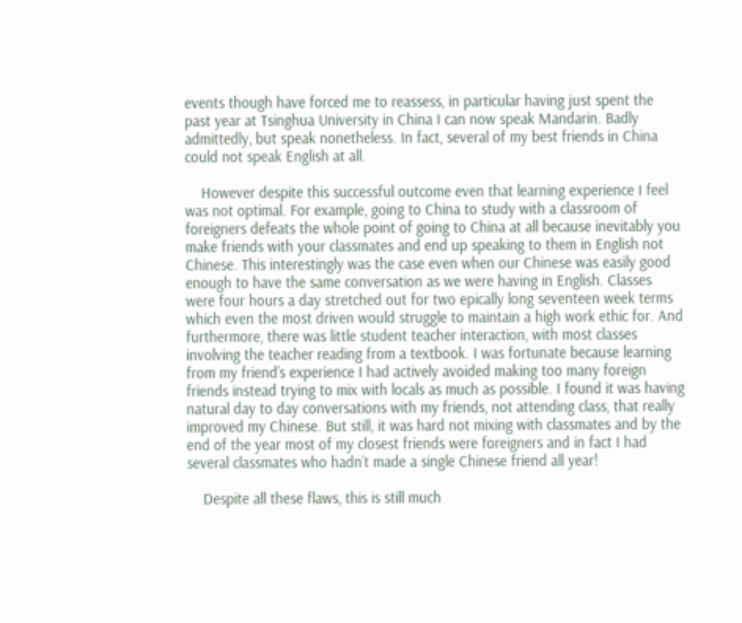events though have forced me to reassess, in particular having just spent the past year at Tsinghua University in China I can now speak Mandarin. Badly admittedly, but speak nonetheless. In fact, several of my best friends in China could not speak English at all.

    However despite this successful outcome even that learning experience I feel was not optimal. For example, going to China to study with a classroom of foreigners defeats the whole point of going to China at all because inevitably you make friends with your classmates and end up speaking to them in English not Chinese. This interestingly was the case even when our Chinese was easily good enough to have the same conversation as we were having in English. Classes were four hours a day stretched out for two epically long seventeen week terms which even the most driven would struggle to maintain a high work ethic for. And furthermore, there was little student teacher interaction, with most classes involving the teacher reading from a textbook. I was fortunate because learning from my friend’s experience I had actively avoided making too many foreign friends instead trying to mix with locals as much as possible. I found it was having natural day to day conversations with my friends, not attending class, that really improved my Chinese. But still, it was hard not mixing with classmates and by the end of the year most of my closest friends were foreigners and in fact I had several classmates who hadn’t made a single Chinese friend all year!

    Despite all these flaws, this is still much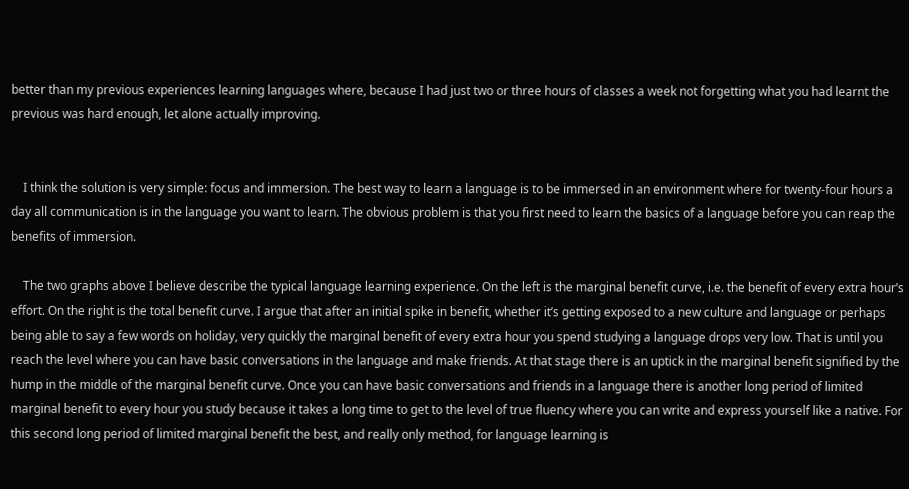better than my previous experiences learning languages where, because I had just two or three hours of classes a week not forgetting what you had learnt the previous was hard enough, let alone actually improving.


    I think the solution is very simple: focus and immersion. The best way to learn a language is to be immersed in an environment where for twenty-four hours a day all communication is in the language you want to learn. The obvious problem is that you first need to learn the basics of a language before you can reap the benefits of immersion.

    The two graphs above I believe describe the typical language learning experience. On the left is the marginal benefit curve, i.e. the benefit of every extra hour’s effort. On the right is the total benefit curve. I argue that after an initial spike in benefit, whether it’s getting exposed to a new culture and language or perhaps being able to say a few words on holiday, very quickly the marginal benefit of every extra hour you spend studying a language drops very low. That is until you reach the level where you can have basic conversations in the language and make friends. At that stage there is an uptick in the marginal benefit signified by the hump in the middle of the marginal benefit curve. Once you can have basic conversations and friends in a language there is another long period of limited marginal benefit to every hour you study because it takes a long time to get to the level of true fluency where you can write and express yourself like a native. For this second long period of limited marginal benefit the best, and really only method, for language learning is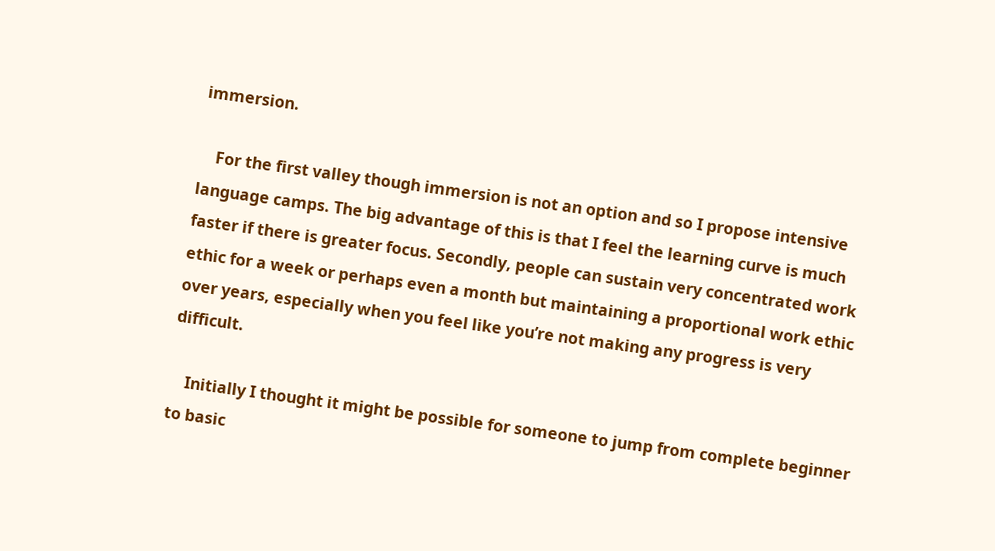immersion.

    For the first valley though immersion is not an option and so I propose intensive language camps. The big advantage of this is that I feel the learning curve is much faster if there is greater focus. Secondly, people can sustain very concentrated work ethic for a week or perhaps even a month but maintaining a proportional work ethic over years, especially when you feel like you’re not making any progress is very difficult.

    Initially I thought it might be possible for someone to jump from complete beginner to basic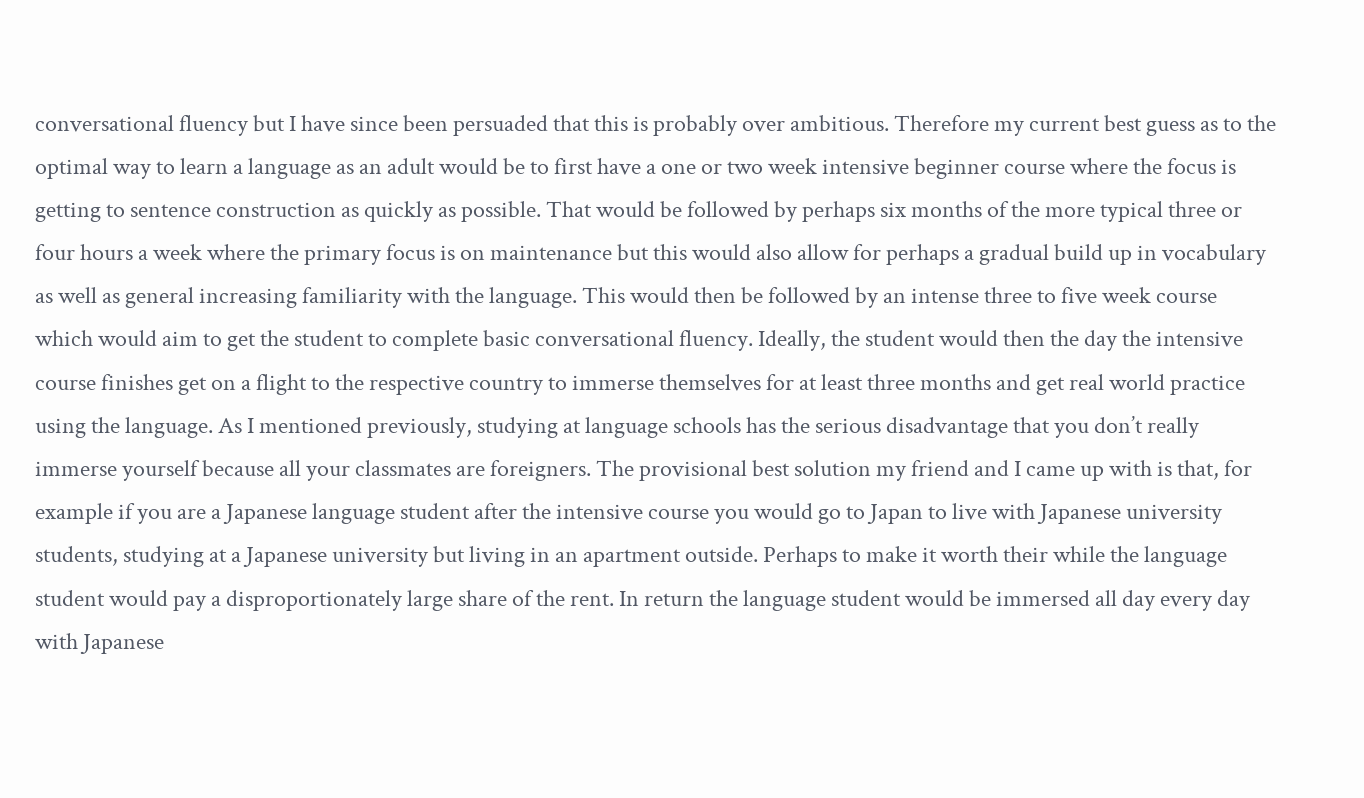conversational fluency but I have since been persuaded that this is probably over ambitious. Therefore my current best guess as to the optimal way to learn a language as an adult would be to first have a one or two week intensive beginner course where the focus is getting to sentence construction as quickly as possible. That would be followed by perhaps six months of the more typical three or four hours a week where the primary focus is on maintenance but this would also allow for perhaps a gradual build up in vocabulary as well as general increasing familiarity with the language. This would then be followed by an intense three to five week course which would aim to get the student to complete basic conversational fluency. Ideally, the student would then the day the intensive course finishes get on a flight to the respective country to immerse themselves for at least three months and get real world practice using the language. As I mentioned previously, studying at language schools has the serious disadvantage that you don’t really immerse yourself because all your classmates are foreigners. The provisional best solution my friend and I came up with is that, for example if you are a Japanese language student after the intensive course you would go to Japan to live with Japanese university students, studying at a Japanese university but living in an apartment outside. Perhaps to make it worth their while the language student would pay a disproportionately large share of the rent. In return the language student would be immersed all day every day with Japanese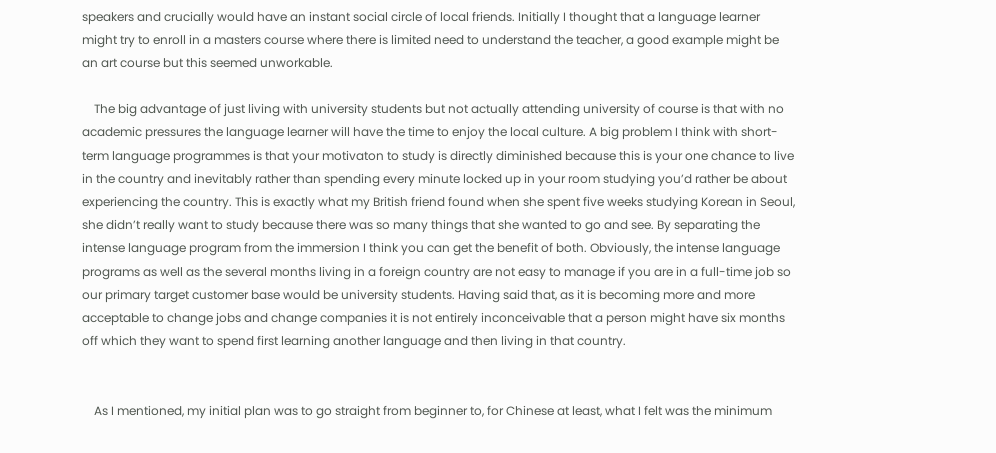speakers and crucially would have an instant social circle of local friends. Initially I thought that a language learner might try to enroll in a masters course where there is limited need to understand the teacher, a good example might be an art course but this seemed unworkable.

    The big advantage of just living with university students but not actually attending university of course is that with no academic pressures the language learner will have the time to enjoy the local culture. A big problem I think with short-term language programmes is that your motivaton to study is directly diminished because this is your one chance to live in the country and inevitably rather than spending every minute locked up in your room studying you’d rather be about experiencing the country. This is exactly what my British friend found when she spent five weeks studying Korean in Seoul, she didn’t really want to study because there was so many things that she wanted to go and see. By separating the intense language program from the immersion I think you can get the benefit of both. Obviously, the intense language programs as well as the several months living in a foreign country are not easy to manage if you are in a full-time job so our primary target customer base would be university students. Having said that, as it is becoming more and more acceptable to change jobs and change companies it is not entirely inconceivable that a person might have six months off which they want to spend first learning another language and then living in that country.


    As I mentioned, my initial plan was to go straight from beginner to, for Chinese at least, what I felt was the minimum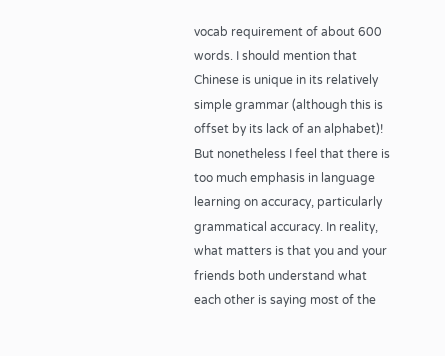vocab requirement of about 600 words. I should mention that Chinese is unique in its relatively simple grammar (although this is offset by its lack of an alphabet)! But nonetheless I feel that there is too much emphasis in language learning on accuracy, particularly grammatical accuracy. In reality, what matters is that you and your friends both understand what each other is saying most of the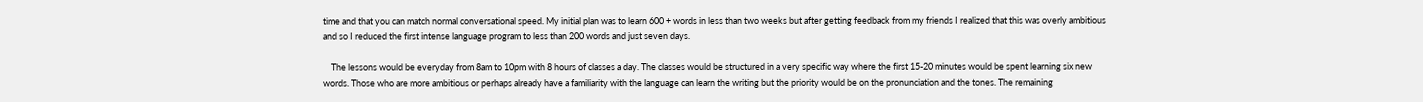time and that you can match normal conversational speed. My initial plan was to learn 600 + words in less than two weeks but after getting feedback from my friends I realized that this was overly ambitious and so I reduced the first intense language program to less than 200 words and just seven days.

    The lessons would be everyday from 8am to 10pm with 8 hours of classes a day. The classes would be structured in a very specific way where the first 15-20 minutes would be spent learning six new words. Those who are more ambitious or perhaps already have a familiarity with the language can learn the writing but the priority would be on the pronunciation and the tones. The remaining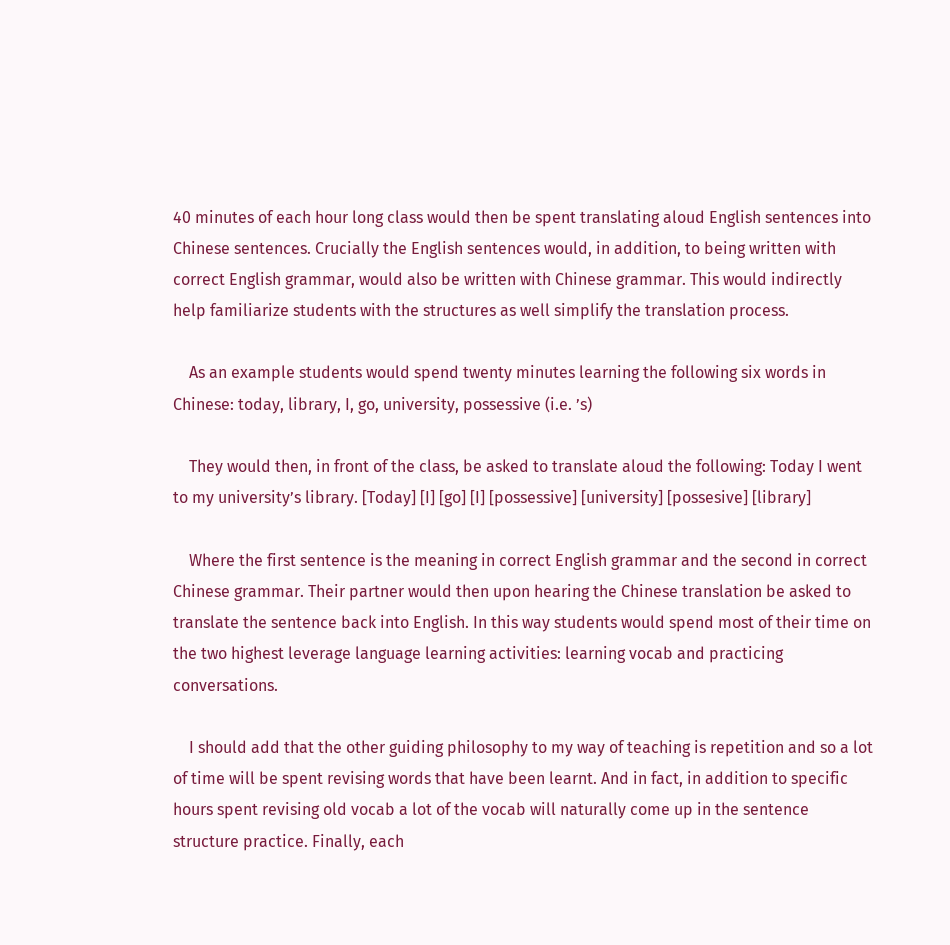40 minutes of each hour long class would then be spent translating aloud English sentences into Chinese sentences. Crucially the English sentences would, in addition, to being written with correct English grammar, would also be written with Chinese grammar. This would indirectly help familiarize students with the structures as well simplify the translation process.

    As an example students would spend twenty minutes learning the following six words in Chinese: today, library, I, go, university, possessive (i.e. ’s)

    They would then, in front of the class, be asked to translate aloud the following: Today I went to my university’s library. [Today] [I] [go] [I] [possessive] [university] [possesive] [library]

    Where the first sentence is the meaning in correct English grammar and the second in correct Chinese grammar. Their partner would then upon hearing the Chinese translation be asked to translate the sentence back into English. In this way students would spend most of their time on the two highest leverage language learning activities: learning vocab and practicing conversations.

    I should add that the other guiding philosophy to my way of teaching is repetition and so a lot of time will be spent revising words that have been learnt. And in fact, in addition to specific hours spent revising old vocab a lot of the vocab will naturally come up in the sentence structure practice. Finally, each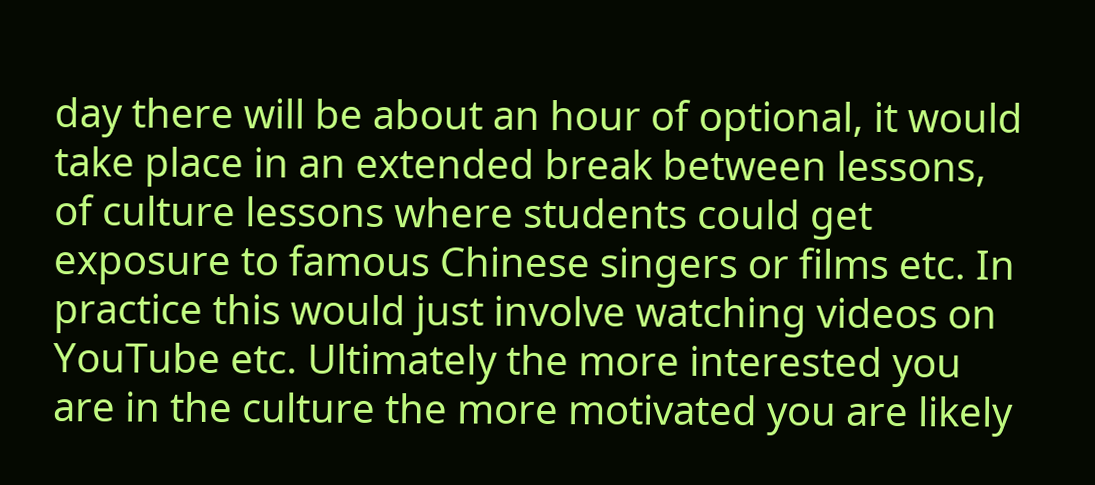day there will be about an hour of optional, it would take place in an extended break between lessons, of culture lessons where students could get exposure to famous Chinese singers or films etc. In practice this would just involve watching videos on YouTube etc. Ultimately the more interested you are in the culture the more motivated you are likely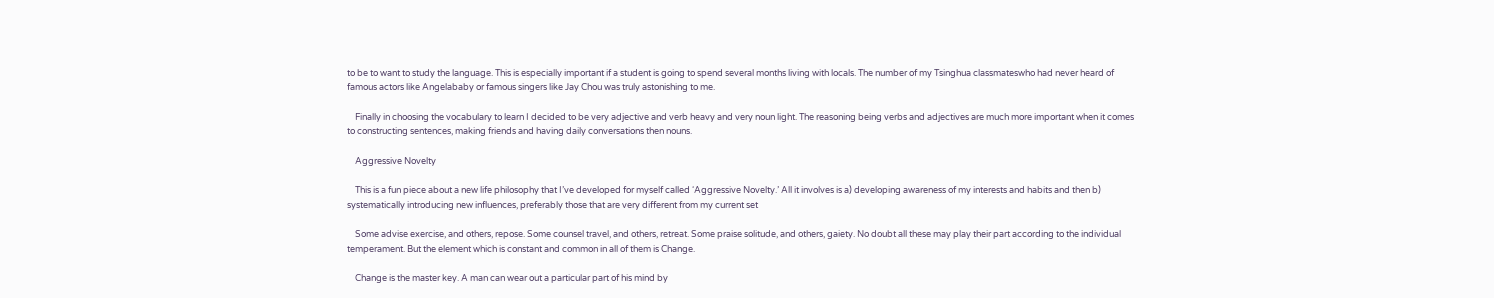to be to want to study the language. This is especially important if a student is going to spend several months living with locals. The number of my Tsinghua classmateswho had never heard of famous actors like Angelababy or famous singers like Jay Chou was truly astonishing to me.

    Finally in choosing the vocabulary to learn I decided to be very adjective and verb heavy and very noun light. The reasoning being verbs and adjectives are much more important when it comes to constructing sentences, making friends and having daily conversations then nouns.

    Aggressive Novelty

    This is a fun piece about a new life philosophy that I’ve developed for myself called ‘Aggressive Novelty.’ All it involves is a) developing awareness of my interests and habits and then b) systematically introducing new influences, preferably those that are very different from my current set

    Some advise exercise, and others, repose. Some counsel travel, and others, retreat. Some praise solitude, and others, gaiety. No doubt all these may play their part according to the individual temperament. But the element which is constant and common in all of them is Change.

    Change is the master key. A man can wear out a particular part of his mind by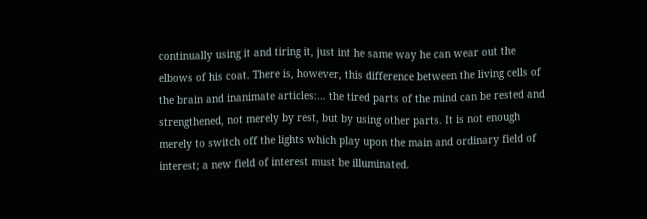continually using it and tiring it, just int he same way he can wear out the elbows of his coat. There is, however, this difference between the living cells of the brain and inanimate articles:… the tired parts of the mind can be rested and strengthened, not merely by rest, but by using other parts. It is not enough merely to switch off the lights which play upon the main and ordinary field of interest; a new field of interest must be illuminated.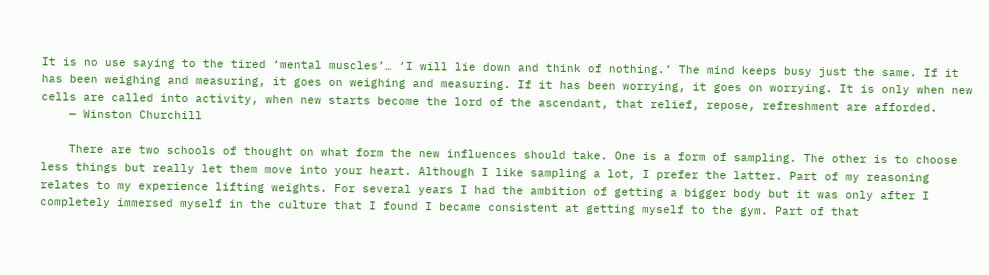It is no use saying to the tired ‘mental muscles’… ‘I will lie down and think of nothing.’ The mind keeps busy just the same. If it has been weighing and measuring, it goes on weighing and measuring. If it has been worrying, it goes on worrying. It is only when new cells are called into activity, when new starts become the lord of the ascendant, that relief, repose, refreshment are afforded.
    — Winston Churchill

    There are two schools of thought on what form the new influences should take. One is a form of sampling. The other is to choose less things but really let them move into your heart. Although I like sampling a lot, I prefer the latter. Part of my reasoning relates to my experience lifting weights. For several years I had the ambition of getting a bigger body but it was only after I completely immersed myself in the culture that I found I became consistent at getting myself to the gym. Part of that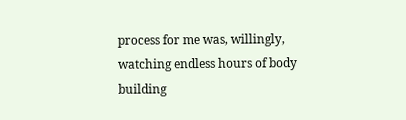process for me was, willingly, watching endless hours of body building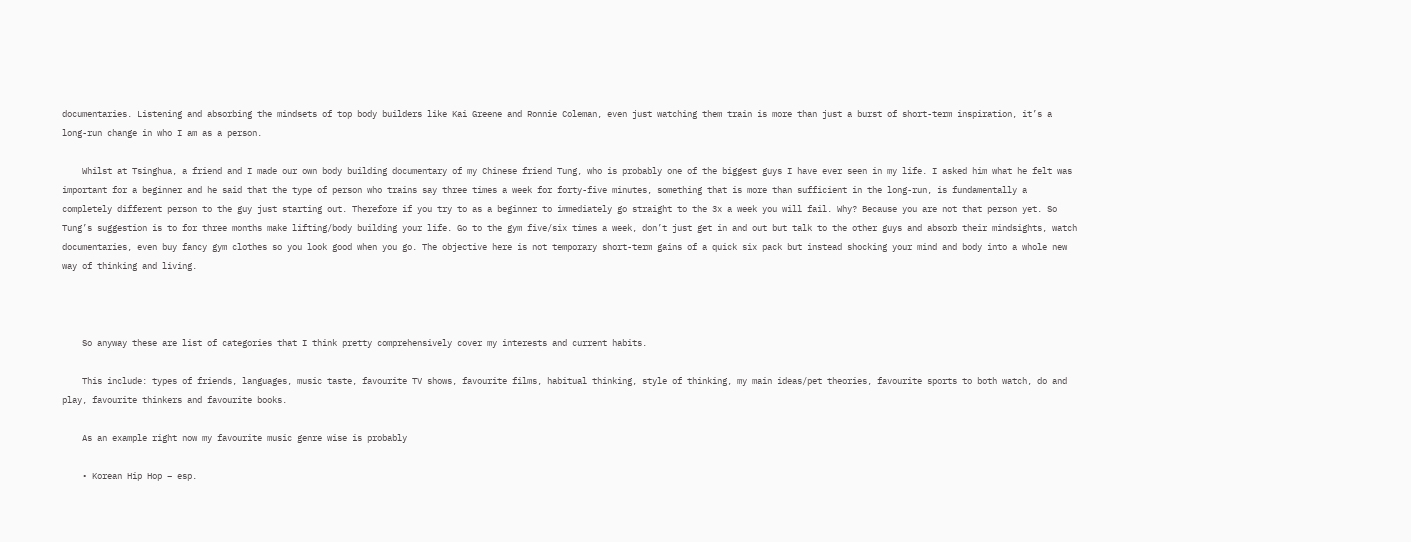documentaries. Listening and absorbing the mindsets of top body builders like Kai Greene and Ronnie Coleman, even just watching them train is more than just a burst of short-term inspiration, it’s a long-run change in who I am as a person.

    Whilst at Tsinghua, a friend and I made our own body building documentary of my Chinese friend Tung, who is probably one of the biggest guys I have ever seen in my life. I asked him what he felt was important for a beginner and he said that the type of person who trains say three times a week for forty-five minutes, something that is more than sufficient in the long-run, is fundamentally a completely different person to the guy just starting out. Therefore if you try to as a beginner to immediately go straight to the 3x a week you will fail. Why? Because you are not that person yet. So Tung’s suggestion is to for three months make lifting/body building your life. Go to the gym five/six times a week, don’t just get in and out but talk to the other guys and absorb their mindsights, watch documentaries, even buy fancy gym clothes so you look good when you go. The objective here is not temporary short-term gains of a quick six pack but instead shocking your mind and body into a whole new way of thinking and living.



    So anyway these are list of categories that I think pretty comprehensively cover my interests and current habits.

    This include: types of friends, languages, music taste, favourite TV shows, favourite films, habitual thinking, style of thinking, my main ideas/pet theories, favourite sports to both watch, do and play, favourite thinkers and favourite books.

    As an example right now my favourite music genre wise is probably

    • Korean Hip Hop – esp.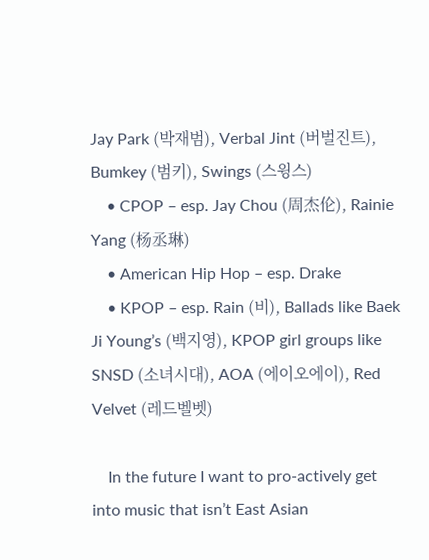Jay Park (박재범), Verbal Jint (버벌진트), Bumkey (범키), Swings (스윙스)
    • CPOP – esp. Jay Chou (周杰伦), Rainie Yang (杨丞琳)
    • American Hip Hop – esp. Drake
    • KPOP – esp. Rain (비), Ballads like Baek Ji Young’s (백지영), KPOP girl groups like SNSD (소녀시대), AOA (에이오에이), Red Velvet (레드벨벳)

    In the future I want to pro-actively get into music that isn’t East Asian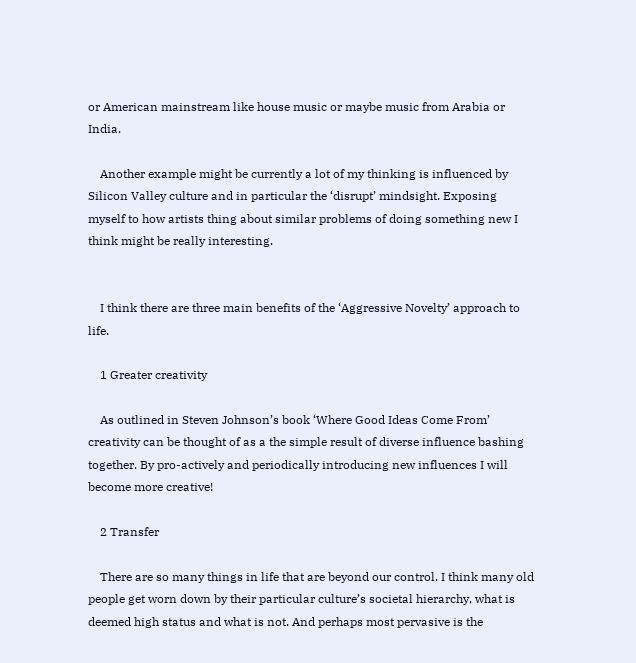or American mainstream like house music or maybe music from Arabia or India.

    Another example might be currently a lot of my thinking is influenced by Silicon Valley culture and in particular the ‘disrupt’ mindsight. Exposing myself to how artists thing about similar problems of doing something new I think might be really interesting.


    I think there are three main benefits of the ‘Aggressive Novelty’ approach to life.

    1 Greater creativity

    As outlined in Steven Johnson’s book ‘Where Good Ideas Come From’ creativity can be thought of as a the simple result of diverse influence bashing together. By pro-actively and periodically introducing new influences I will become more creative!

    2 Transfer

    There are so many things in life that are beyond our control. I think many old people get worn down by their particular culture’s societal hierarchy, what is deemed high status and what is not. And perhaps most pervasive is the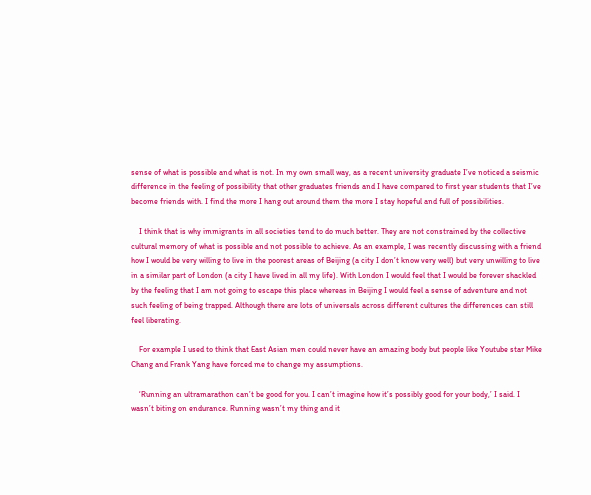sense of what is possible and what is not. In my own small way, as a recent university graduate I’ve noticed a seismic difference in the feeling of possibility that other graduates friends and I have compared to first year students that I’ve become friends with. I find the more I hang out around them the more I stay hopeful and full of possibilities.

    I think that is why immigrants in all societies tend to do much better. They are not constrained by the collective cultural memory of what is possible and not possible to achieve. As an example, I was recently discussing with a friend how I would be very willing to live in the poorest areas of Beijing (a city I don’t know very well) but very unwilling to live in a similar part of London (a city I have lived in all my life). With London I would feel that I would be forever shackled by the feeling that I am not going to escape this place whereas in Beijing I would feel a sense of adventure and not such feeling of being trapped. Although there are lots of universals across different cultures the differences can still feel liberating.

    For example I used to think that East Asian men could never have an amazing body but people like Youtube star Mike Chang and Frank Yang have forced me to change my assumptions.

    ‘Running an ultramarathon can’t be good for you. I can’t imagine how it’s possibly good for your body,’ I said. I wasn’t biting on endurance. Running wasn’t my thing and it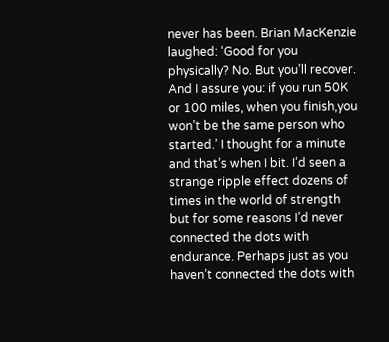never has been. Brian MacKenzie laughed: ‘Good for you physically? No. But you’ll recover. And I assure you: if you run 50K or 100 miles, when you finish,you won’t be the same person who started.’ I thought for a minute and that’s when I bit. I’d seen a strange ripple effect dozens of times in the world of strength but for some reasons I’d never connected the dots with endurance. Perhaps just as you haven’t connected the dots with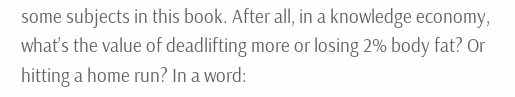some subjects in this book. After all, in a knowledge economy, what’s the value of deadlifting more or losing 2% body fat? Or hitting a home run? In a word: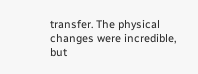transfer. The physical changes were incredible, but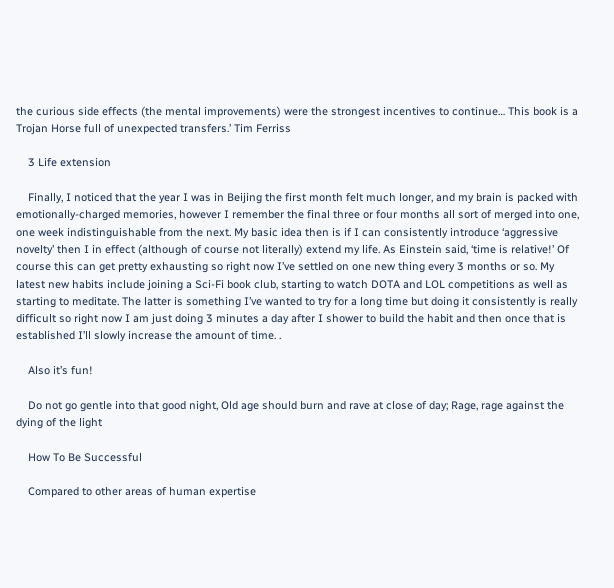the curious side effects (the mental improvements) were the strongest incentives to continue… This book is a Trojan Horse full of unexpected transfers.’ Tim Ferriss

    3 Life extension

    Finally, I noticed that the year I was in Beijing the first month felt much longer, and my brain is packed with emotionally-charged memories, however I remember the final three or four months all sort of merged into one, one week indistinguishable from the next. My basic idea then is if I can consistently introduce ‘aggressive novelty’ then I in effect (although of course not literally) extend my life. As Einstein said, ‘time is relative!’ Of course this can get pretty exhausting so right now I’ve settled on one new thing every 3 months or so. My latest new habits include joining a Sci-Fi book club, starting to watch DOTA and LOL competitions as well as starting to meditate. The latter is something I’ve wanted to try for a long time but doing it consistently is really difficult so right now I am just doing 3 minutes a day after I shower to build the habit and then once that is established I’ll slowly increase the amount of time. .

    Also it’s fun!

    Do not go gentle into that good night, Old age should burn and rave at close of day; Rage, rage against the dying of the light

    How To Be Successful

    Compared to other areas of human expertise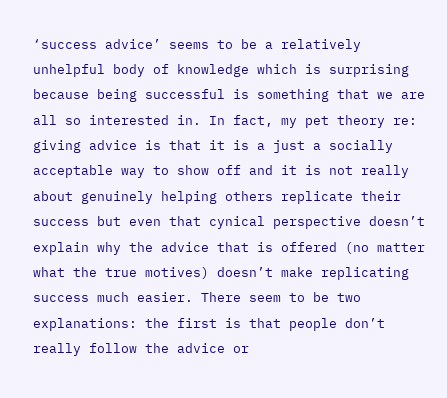‘success advice’ seems to be a relatively unhelpful body of knowledge which is surprising because being successful is something that we are all so interested in. In fact, my pet theory re: giving advice is that it is a just a socially acceptable way to show off and it is not really about genuinely helping others replicate their success but even that cynical perspective doesn’t explain why the advice that is offered (no matter what the true motives) doesn’t make replicating success much easier. There seem to be two explanations: the first is that people don’t really follow the advice or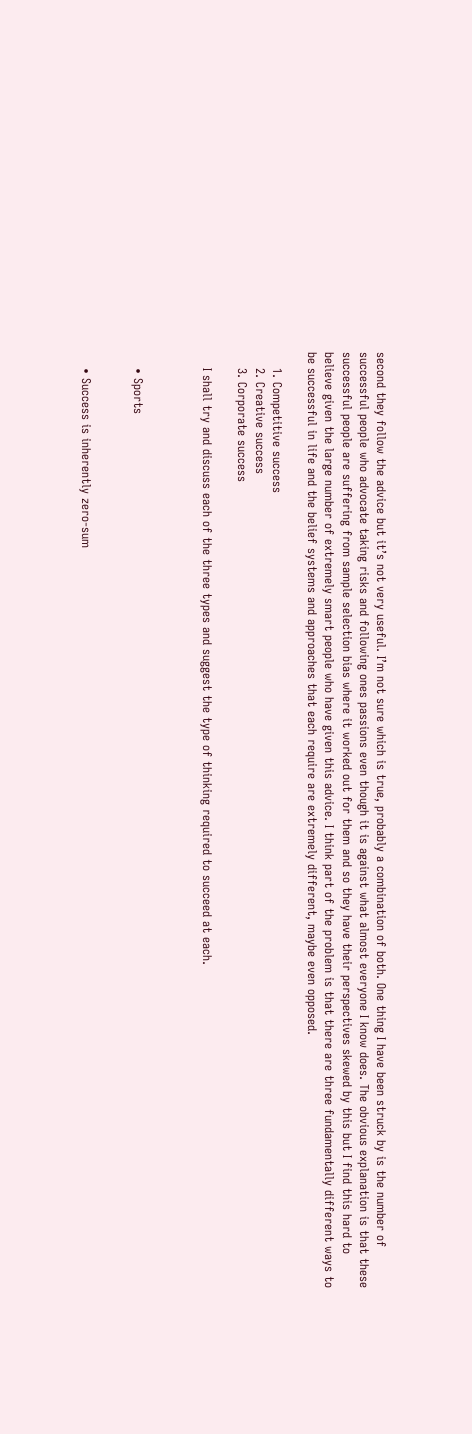second they follow the advice but it’s not very useful. I’m not sure which is true, probably a combination of both. One thing I have been struck by is the number of successful people who advocate taking risks and following ones passions even though it is against what almost everyone I know does. The obvious explanation is that these successful people are suffering from sample selection bias where it worked out for them and so they have their perspectives skewed by this but I find this hard to believe given the large number of extremely smart people who have given this advice. I think part of the problem is that there are three fundamentally different ways to be successful in life and the belief systems and approaches that each require are extremely different, maybe even opposed.

    1. Competitive success
    2. Creative success
    3. Corporate success

    I shall try and discuss each of the three types and suggest the type of thinking required to succeed at each.



    • Sports


    • Success is inherently zero-sum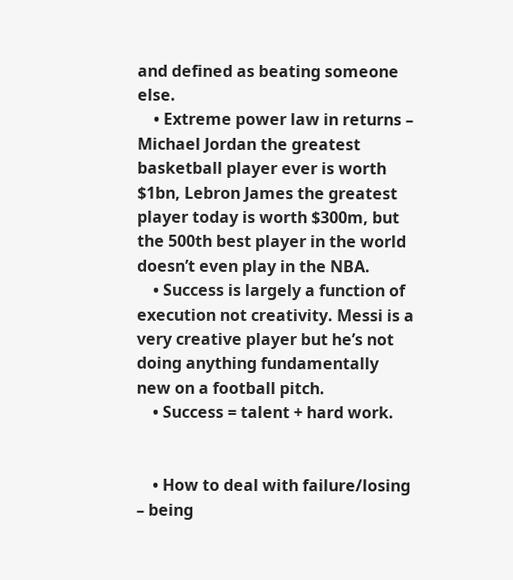and defined as beating someone else.
    • Extreme power law in returns – Michael Jordan the greatest basketball player ever is worth $1bn, Lebron James the greatest player today is worth $300m, but the 500th best player in the world doesn’t even play in the NBA.
    • Success is largely a function of execution not creativity. Messi is a very creative player but he’s not doing anything fundamentally new on a football pitch.
    • Success = talent + hard work.


    • How to deal with failure/losing – being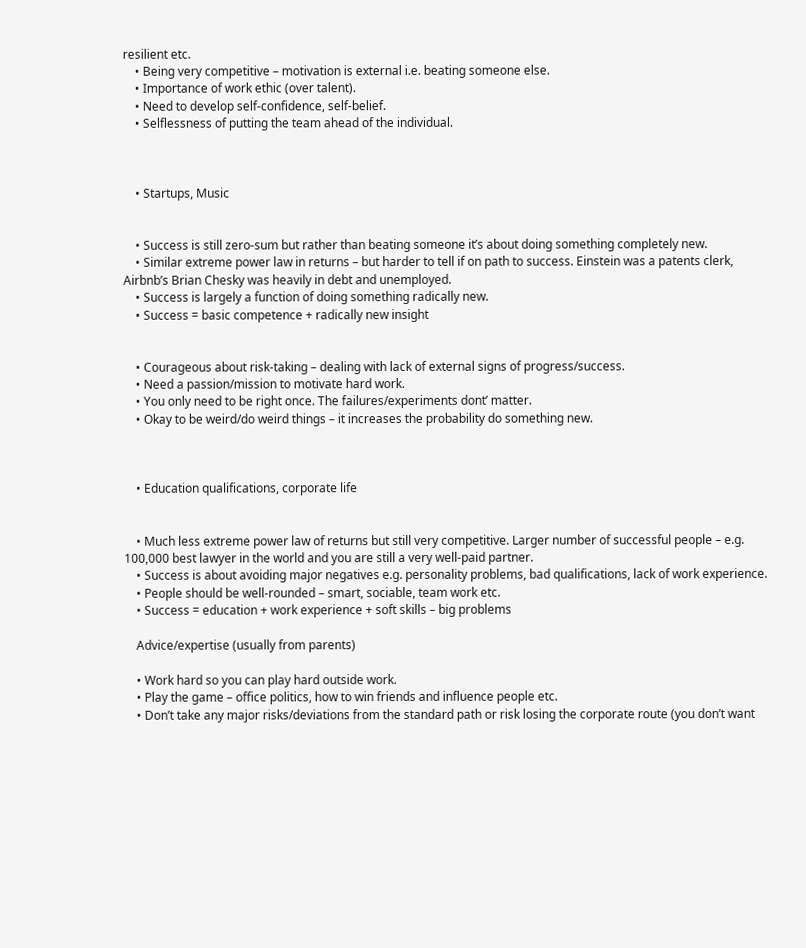resilient etc.
    • Being very competitive – motivation is external i.e. beating someone else.
    • Importance of work ethic (over talent).
    • Need to develop self-confidence, self-belief.
    • Selflessness of putting the team ahead of the individual.



    • Startups, Music


    • Success is still zero-sum but rather than beating someone it’s about doing something completely new.
    • Similar extreme power law in returns – but harder to tell if on path to success. Einstein was a patents clerk, Airbnb’s Brian Chesky was heavily in debt and unemployed.
    • Success is largely a function of doing something radically new.
    • Success = basic competence + radically new insight


    • Courageous about risk-taking – dealing with lack of external signs of progress/success.
    • Need a passion/mission to motivate hard work.
    • You only need to be right once. The failures/experiments dont’ matter.
    • Okay to be weird/do weird things – it increases the probability do something new.



    • Education qualifications, corporate life


    • Much less extreme power law of returns but still very competitive. Larger number of successful people – e.g. 100,000 best lawyer in the world and you are still a very well-paid partner.
    • Success is about avoiding major negatives e.g. personality problems, bad qualifications, lack of work experience.
    • People should be well-rounded – smart, sociable, team work etc.
    • Success = education + work experience + soft skills – big problems

    Advice/expertise (usually from parents)

    • Work hard so you can play hard outside work.
    • Play the game – office politics, how to win friends and influence people etc.
    • Don’t take any major risks/deviations from the standard path or risk losing the corporate route (you don’t want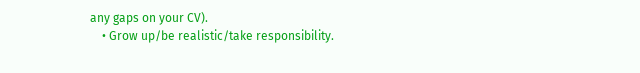any gaps on your CV).
    • Grow up/be realistic/take responsibility.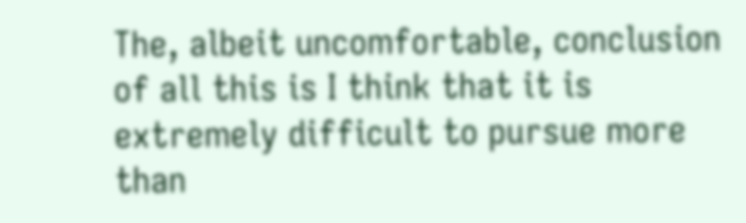The, albeit uncomfortable, conclusion of all this is I think that it is extremely difficult to pursue more than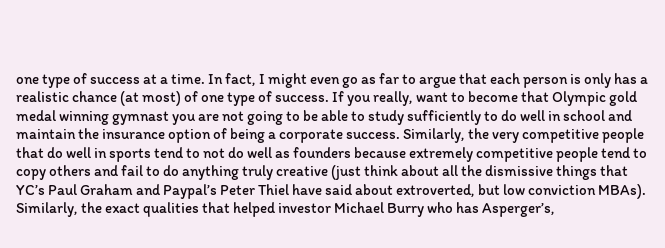one type of success at a time. In fact, I might even go as far to argue that each person is only has a realistic chance (at most) of one type of success. If you really, want to become that Olympic gold medal winning gymnast you are not going to be able to study sufficiently to do well in school and maintain the insurance option of being a corporate success. Similarly, the very competitive people that do well in sports tend to not do well as founders because extremely competitive people tend to copy others and fail to do anything truly creative (just think about all the dismissive things that YC’s Paul Graham and Paypal’s Peter Thiel have said about extroverted, but low conviction MBAs). Similarly, the exact qualities that helped investor Michael Burry who has Asperger’s,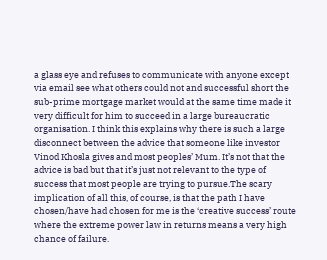a glass eye and refuses to communicate with anyone except via email see what others could not and successful short the sub-prime mortgage market would at the same time made it very difficult for him to succeed in a large bureaucratic organisation. I think this explains why there is such a large disconnect between the advice that someone like investor Vinod Khosla gives and most peoples’ Mum. It’s not that the advice is bad but that it’s just not relevant to the type of success that most people are trying to pursue.The scary implication of all this, of course, is that the path I have chosen/have had chosen for me is the ‘creative success’ route where the extreme power law in returns means a very high chance of failure.